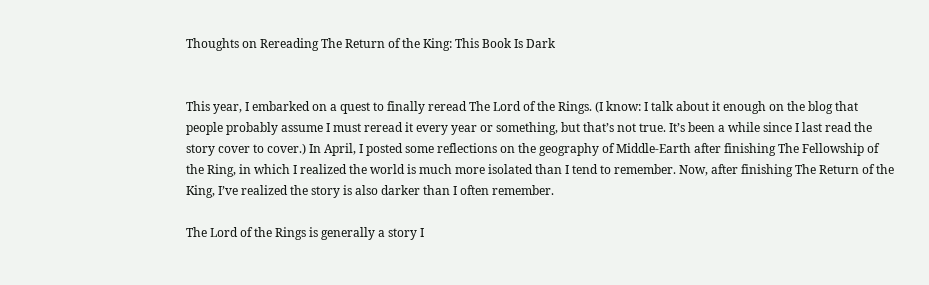Thoughts on Rereading The Return of the King: This Book Is Dark


This year, I embarked on a quest to finally reread The Lord of the Rings. (I know: I talk about it enough on the blog that people probably assume I must reread it every year or something, but that’s not true. It’s been a while since I last read the story cover to cover.) In April, I posted some reflections on the geography of Middle-Earth after finishing The Fellowship of the Ring, in which I realized the world is much more isolated than I tend to remember. Now, after finishing The Return of the King, I’ve realized the story is also darker than I often remember.

The Lord of the Rings is generally a story I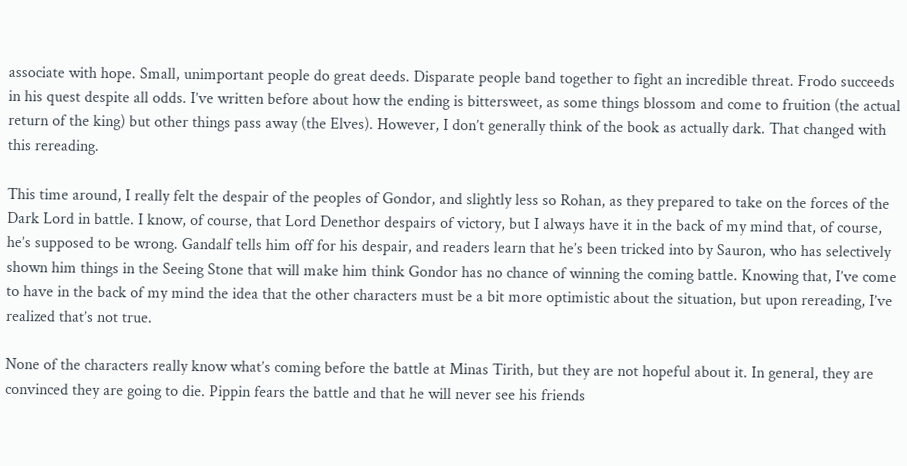associate with hope. Small, unimportant people do great deeds. Disparate people band together to fight an incredible threat. Frodo succeeds in his quest despite all odds. I’ve written before about how the ending is bittersweet, as some things blossom and come to fruition (the actual return of the king) but other things pass away (the Elves). However, I don’t generally think of the book as actually dark. That changed with this rereading.

This time around, I really felt the despair of the peoples of Gondor, and slightly less so Rohan, as they prepared to take on the forces of the Dark Lord in battle. I know, of course, that Lord Denethor despairs of victory, but I always have it in the back of my mind that, of course, he’s supposed to be wrong. Gandalf tells him off for his despair, and readers learn that he’s been tricked into by Sauron, who has selectively shown him things in the Seeing Stone that will make him think Gondor has no chance of winning the coming battle. Knowing that, I’ve come to have in the back of my mind the idea that the other characters must be a bit more optimistic about the situation, but upon rereading, I’ve realized that’s not true.

None of the characters really know what’s coming before the battle at Minas Tirith, but they are not hopeful about it. In general, they are convinced they are going to die. Pippin fears the battle and that he will never see his friends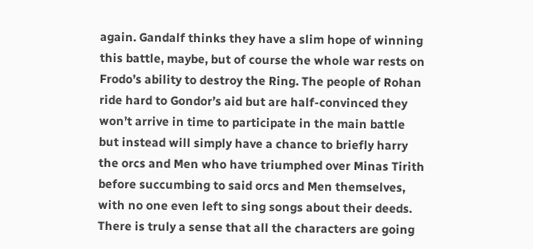again. Gandalf thinks they have a slim hope of winning this battle, maybe, but of course the whole war rests on Frodo’s ability to destroy the Ring. The people of Rohan ride hard to Gondor’s aid but are half-convinced they won’t arrive in time to participate in the main battle but instead will simply have a chance to briefly harry the orcs and Men who have triumphed over Minas Tirith before succumbing to said orcs and Men themselves, with no one even left to sing songs about their deeds. There is truly a sense that all the characters are going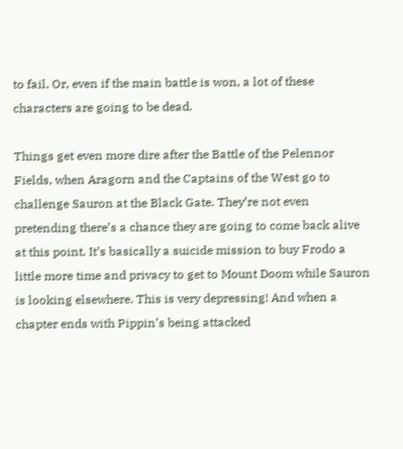to fail. Or, even if the main battle is won, a lot of these characters are going to be dead.

Things get even more dire after the Battle of the Pelennor Fields, when Aragorn and the Captains of the West go to challenge Sauron at the Black Gate. They’re not even pretending there’s a chance they are going to come back alive at this point. It’s basically a suicide mission to buy Frodo a little more time and privacy to get to Mount Doom while Sauron is looking elsewhere. This is very depressing! And when a chapter ends with Pippin’s being attacked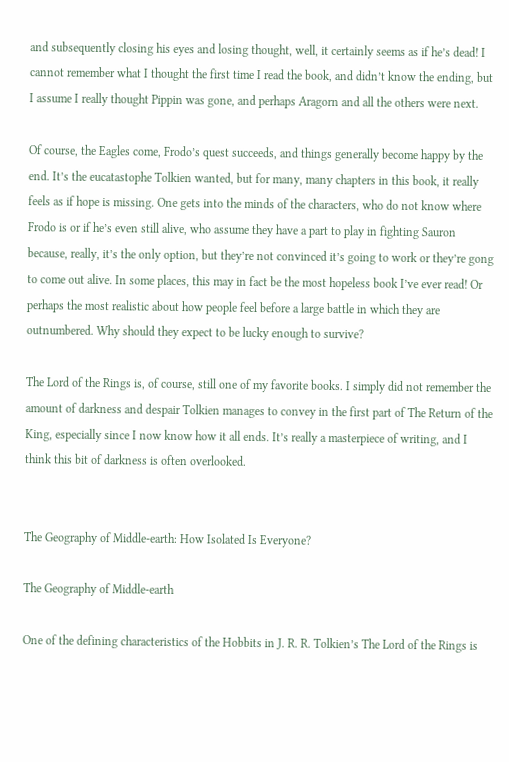and subsequently closing his eyes and losing thought, well, it certainly seems as if he’s dead! I cannot remember what I thought the first time I read the book, and didn’t know the ending, but I assume I really thought Pippin was gone, and perhaps Aragorn and all the others were next.

Of course, the Eagles come, Frodo’s quest succeeds, and things generally become happy by the end. It’s the eucatastophe Tolkien wanted, but for many, many chapters in this book, it really feels as if hope is missing. One gets into the minds of the characters, who do not know where Frodo is or if he’s even still alive, who assume they have a part to play in fighting Sauron because, really, it’s the only option, but they’re not convinced it’s going to work or they’re gong to come out alive. In some places, this may in fact be the most hopeless book I’ve ever read! Or perhaps the most realistic about how people feel before a large battle in which they are outnumbered. Why should they expect to be lucky enough to survive?

The Lord of the Rings is, of course, still one of my favorite books. I simply did not remember the amount of darkness and despair Tolkien manages to convey in the first part of The Return of the King, especially since I now know how it all ends. It’s really a masterpiece of writing, and I think this bit of darkness is often overlooked.


The Geography of Middle-earth: How Isolated Is Everyone?

The Geography of Middle-earth

One of the defining characteristics of the Hobbits in J. R. R. Tolkien’s The Lord of the Rings is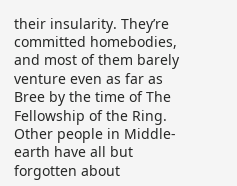their insularity. They’re committed homebodies, and most of them barely venture even as far as Bree by the time of The Fellowship of the Ring. Other people in Middle-earth have all but forgotten about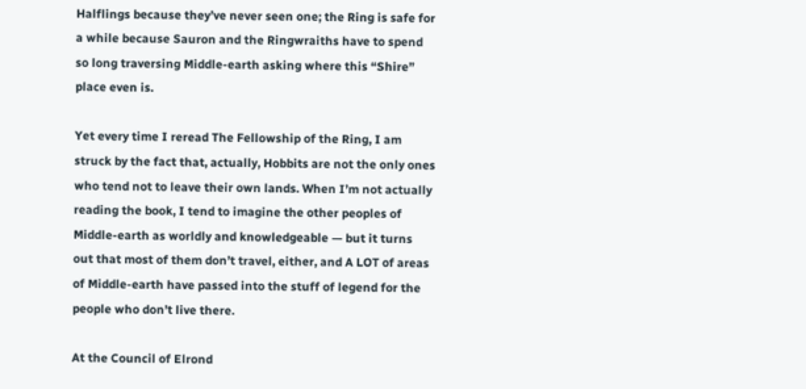Halflings because they’ve never seen one; the Ring is safe for a while because Sauron and the Ringwraiths have to spend so long traversing Middle-earth asking where this “Shire” place even is.

Yet every time I reread The Fellowship of the Ring, I am struck by the fact that, actually, Hobbits are not the only ones who tend not to leave their own lands. When I’m not actually reading the book, I tend to imagine the other peoples of Middle-earth as worldly and knowledgeable — but it turns out that most of them don’t travel, either, and A LOT of areas of Middle-earth have passed into the stuff of legend for the people who don’t live there.

At the Council of Elrond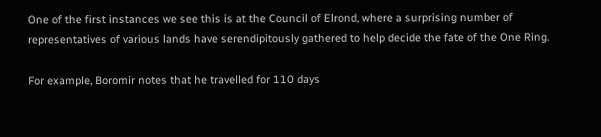One of the first instances we see this is at the Council of Elrond, where a surprising number of representatives of various lands have serendipitously gathered to help decide the fate of the One Ring.

For example, Boromir notes that he travelled for 110 days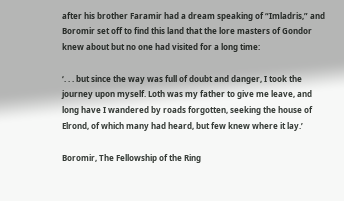after his brother Faramir had a dream speaking of “Imladris,” and Boromir set off to find this land that the lore masters of Gondor knew about but no one had visited for a long time:

‘. . . but since the way was full of doubt and danger, I took the journey upon myself. Loth was my father to give me leave, and long have I wandered by roads forgotten, seeking the house of Elrond, of which many had heard, but few knew where it lay.’

Boromir, The Fellowship of the Ring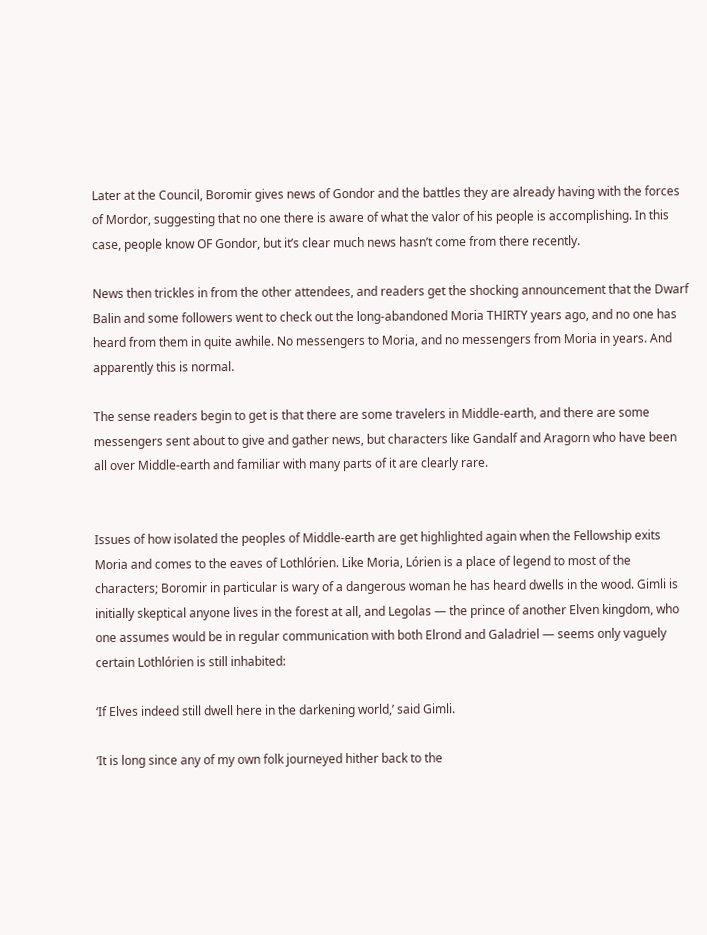Later at the Council, Boromir gives news of Gondor and the battles they are already having with the forces of Mordor, suggesting that no one there is aware of what the valor of his people is accomplishing. In this case, people know OF Gondor, but it’s clear much news hasn’t come from there recently.

News then trickles in from the other attendees, and readers get the shocking announcement that the Dwarf Balin and some followers went to check out the long-abandoned Moria THIRTY years ago, and no one has heard from them in quite awhile. No messengers to Moria, and no messengers from Moria in years. And apparently this is normal.

The sense readers begin to get is that there are some travelers in Middle-earth, and there are some messengers sent about to give and gather news, but characters like Gandalf and Aragorn who have been all over Middle-earth and familiar with many parts of it are clearly rare.


Issues of how isolated the peoples of Middle-earth are get highlighted again when the Fellowship exits Moria and comes to the eaves of Lothlórien. Like Moria, Lórien is a place of legend to most of the characters; Boromir in particular is wary of a dangerous woman he has heard dwells in the wood. Gimli is initially skeptical anyone lives in the forest at all, and Legolas — the prince of another Elven kingdom, who one assumes would be in regular communication with both Elrond and Galadriel — seems only vaguely certain Lothlórien is still inhabited:

‘If Elves indeed still dwell here in the darkening world,’ said Gimli.

‘It is long since any of my own folk journeyed hither back to the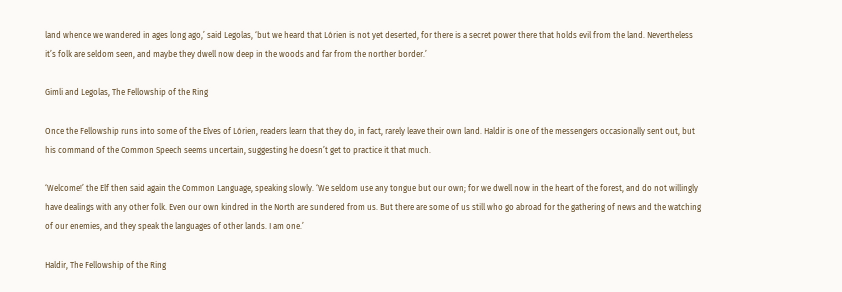land whence we wandered in ages long ago,’ said Legolas, ‘but we heard that Lórien is not yet deserted, for there is a secret power there that holds evil from the land. Nevertheless it’s folk are seldom seen, and maybe they dwell now deep in the woods and far from the norther border.’

Gimli and Legolas, The Fellowship of the Ring

Once the Fellowship runs into some of the Elves of Lórien, readers learn that they do, in fact, rarely leave their own land. Haldir is one of the messengers occasionally sent out, but his command of the Common Speech seems uncertain, suggesting he doesn’t get to practice it that much.

‘Welcome!’ the Elf then said again the Common Language, speaking slowly. ‘We seldom use any tongue but our own; for we dwell now in the heart of the forest, and do not willingly have dealings with any other folk. Even our own kindred in the North are sundered from us. But there are some of us still who go abroad for the gathering of news and the watching of our enemies, and they speak the languages of other lands. I am one.’

Haldir, The Fellowship of the Ring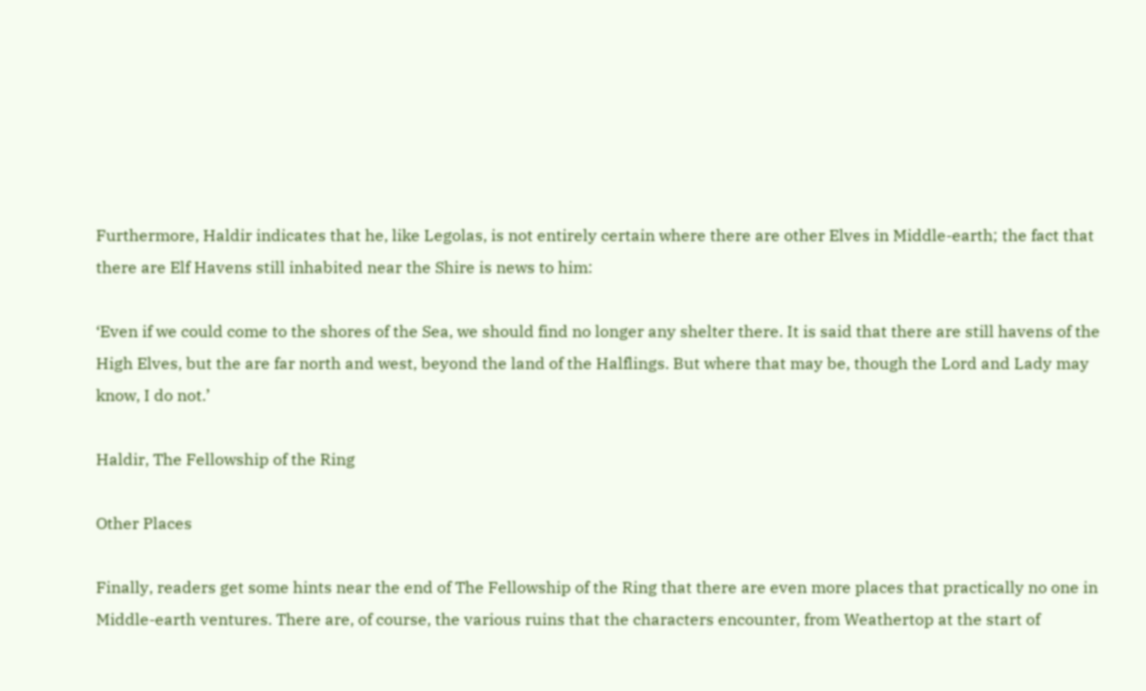Furthermore, Haldir indicates that he, like Legolas, is not entirely certain where there are other Elves in Middle-earth; the fact that there are Elf Havens still inhabited near the Shire is news to him:

‘Even if we could come to the shores of the Sea, we should find no longer any shelter there. It is said that there are still havens of the High Elves, but the are far north and west, beyond the land of the Halflings. But where that may be, though the Lord and Lady may know, I do not.’

Haldir, The Fellowship of the Ring

Other Places

Finally, readers get some hints near the end of The Fellowship of the Ring that there are even more places that practically no one in Middle-earth ventures. There are, of course, the various ruins that the characters encounter, from Weathertop at the start of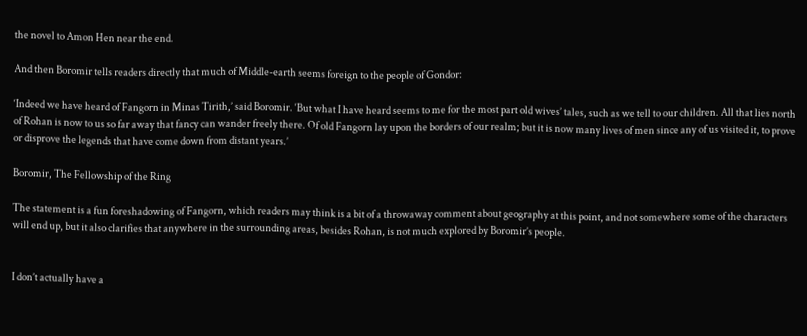the novel to Amon Hen near the end.

And then Boromir tells readers directly that much of Middle-earth seems foreign to the people of Gondor:

‘Indeed we have heard of Fangorn in Minas Tirith,’ said Boromir. ‘But what I have heard seems to me for the most part old wives’ tales, such as we tell to our children. All that lies north of Rohan is now to us so far away that fancy can wander freely there. Of old Fangorn lay upon the borders of our realm; but it is now many lives of men since any of us visited it, to prove or disprove the legends that have come down from distant years.’

Boromir, The Fellowship of the Ring

The statement is a fun foreshadowing of Fangorn, which readers may think is a bit of a throwaway comment about geography at this point, and not somewhere some of the characters will end up, but it also clarifies that anywhere in the surrounding areas, besides Rohan, is not much explored by Boromir’s people.


I don’t actually have a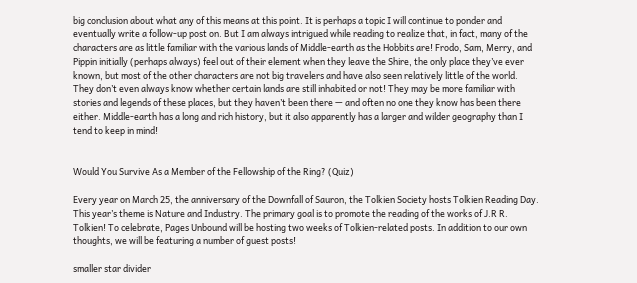big conclusion about what any of this means at this point. It is perhaps a topic I will continue to ponder and eventually write a follow-up post on. But I am always intrigued while reading to realize that, in fact, many of the characters are as little familiar with the various lands of Middle-earth as the Hobbits are! Frodo, Sam, Merry, and Pippin initially (perhaps always) feel out of their element when they leave the Shire, the only place they’ve ever known, but most of the other characters are not big travelers and have also seen relatively little of the world. They don’t even always know whether certain lands are still inhabited or not! They may be more familiar with stories and legends of these places, but they haven’t been there — and often no one they know has been there either. Middle-earth has a long and rich history, but it also apparently has a larger and wilder geography than I tend to keep in mind!


Would You Survive As a Member of the Fellowship of the Ring? (Quiz)

Every year on March 25, the anniversary of the Downfall of Sauron, the Tolkien Society hosts Tolkien Reading Day. This year’s theme is Nature and Industry. The primary goal is to promote the reading of the works of J.R R. Tolkien! To celebrate, Pages Unbound will be hosting two weeks of Tolkien-related posts. In addition to our own thoughts, we will be featuring a number of guest posts!

smaller star divider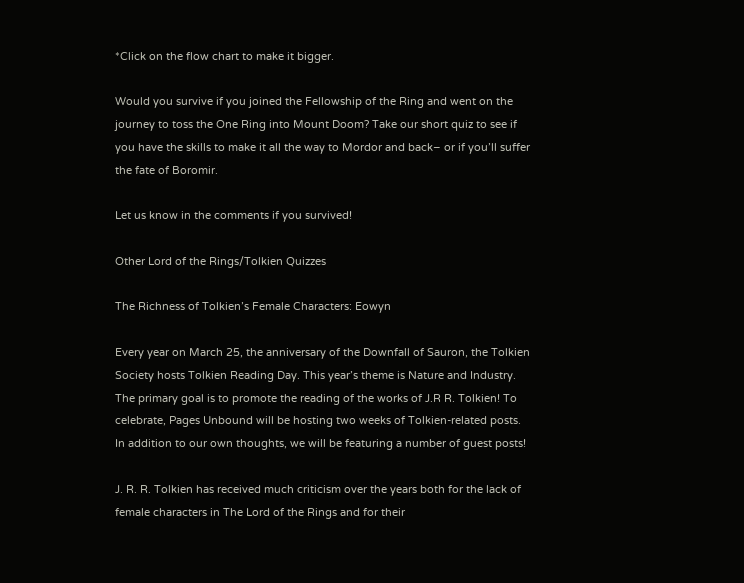*Click on the flow chart to make it bigger.

Would you survive if you joined the Fellowship of the Ring and went on the journey to toss the One Ring into Mount Doom? Take our short quiz to see if you have the skills to make it all the way to Mordor and back– or if you’ll suffer the fate of Boromir.

Let us know in the comments if you survived!

Other Lord of the Rings/Tolkien Quizzes

The Richness of Tolkien’s Female Characters: Eowyn

Every year on March 25, the anniversary of the Downfall of Sauron, the Tolkien Society hosts Tolkien Reading Day. This year’s theme is Nature and Industry. The primary goal is to promote the reading of the works of J.R R. Tolkien! To celebrate, Pages Unbound will be hosting two weeks of Tolkien-related posts. In addition to our own thoughts, we will be featuring a number of guest posts!

J. R. R. Tolkien has received much criticism over the years both for the lack of female characters in The Lord of the Rings and for their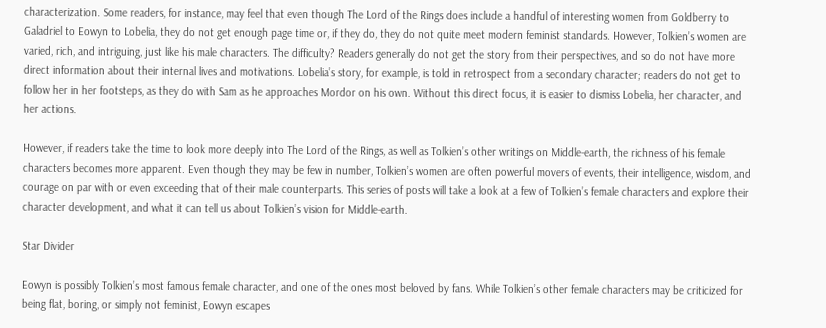characterization. Some readers, for instance, may feel that even though The Lord of the Rings does include a handful of interesting women from Goldberry to Galadriel to Eowyn to Lobelia, they do not get enough page time or, if they do, they do not quite meet modern feminist standards. However, Tolkien’s women are varied, rich, and intriguing, just like his male characters. The difficulty? Readers generally do not get the story from their perspectives, and so do not have more direct information about their internal lives and motivations. Lobelia’s story, for example, is told in retrospect from a secondary character; readers do not get to follow her in her footsteps, as they do with Sam as he approaches Mordor on his own. Without this direct focus, it is easier to dismiss Lobelia, her character, and her actions.

However, if readers take the time to look more deeply into The Lord of the Rings, as well as Tolkien’s other writings on Middle-earth, the richness of his female characters becomes more apparent. Even though they may be few in number, Tolkien’s women are often powerful movers of events, their intelligence, wisdom, and courage on par with or even exceeding that of their male counterparts. This series of posts will take a look at a few of Tolkien’s female characters and explore their character development, and what it can tell us about Tolkien’s vision for Middle-earth.

Star Divider

Eowyn is possibly Tolkien’s most famous female character, and one of the ones most beloved by fans. While Tolkien’s other female characters may be criticized for being flat, boring, or simply not feminist, Eowyn escapes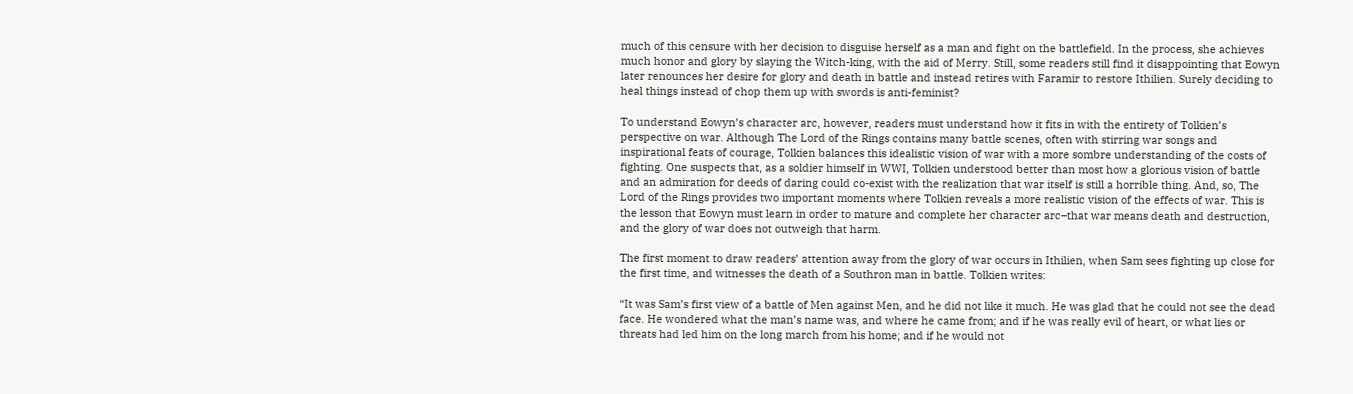much of this censure with her decision to disguise herself as a man and fight on the battlefield. In the process, she achieves much honor and glory by slaying the Witch-king, with the aid of Merry. Still, some readers still find it disappointing that Eowyn later renounces her desire for glory and death in battle and instead retires with Faramir to restore Ithilien. Surely deciding to heal things instead of chop them up with swords is anti-feminist?

To understand Eowyn’s character arc, however, readers must understand how it fits in with the entirety of Tolkien’s perspective on war. Although The Lord of the Rings contains many battle scenes, often with stirring war songs and inspirational feats of courage, Tolkien balances this idealistic vision of war with a more sombre understanding of the costs of fighting. One suspects that, as a soldier himself in WWI, Tolkien understood better than most how a glorious vision of battle and an admiration for deeds of daring could co-exist with the realization that war itself is still a horrible thing. And, so, The Lord of the Rings provides two important moments where Tolkien reveals a more realistic vision of the effects of war. This is the lesson that Eowyn must learn in order to mature and complete her character arc–that war means death and destruction, and the glory of war does not outweigh that harm.

The first moment to draw readers’ attention away from the glory of war occurs in Ithilien, when Sam sees fighting up close for the first time, and witnesses the death of a Southron man in battle. Tolkien writes:

“It was Sam’s first view of a battle of Men against Men, and he did not like it much. He was glad that he could not see the dead face. He wondered what the man’s name was, and where he came from; and if he was really evil of heart, or what lies or threats had led him on the long march from his home; and if he would not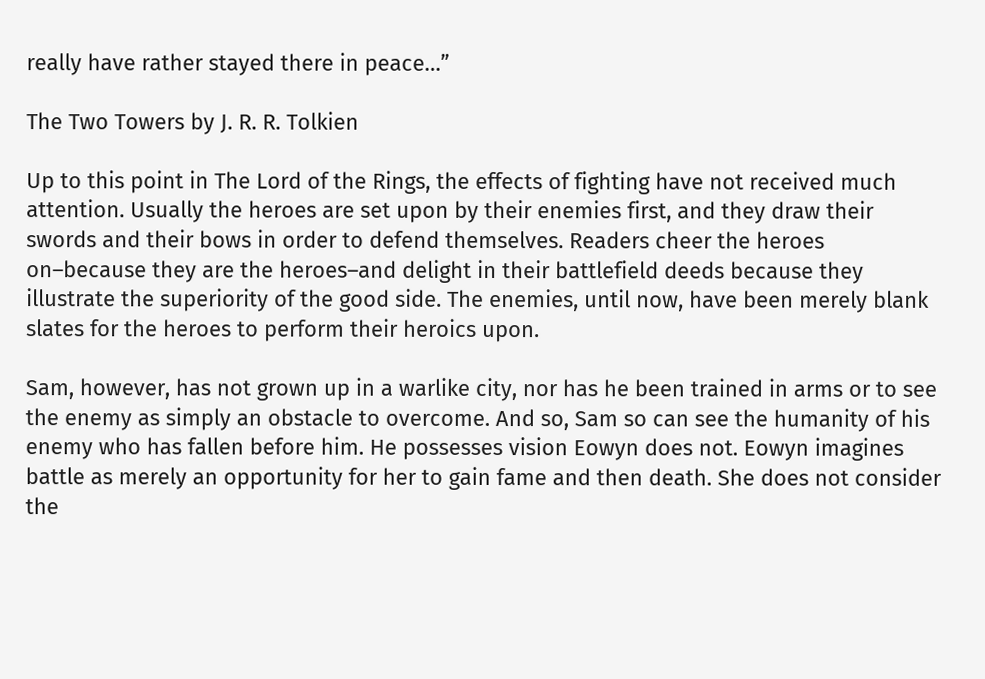really have rather stayed there in peace…”

The Two Towers by J. R. R. Tolkien

Up to this point in The Lord of the Rings, the effects of fighting have not received much attention. Usually the heroes are set upon by their enemies first, and they draw their swords and their bows in order to defend themselves. Readers cheer the heroes on–because they are the heroes–and delight in their battlefield deeds because they illustrate the superiority of the good side. The enemies, until now, have been merely blank slates for the heroes to perform their heroics upon.

Sam, however, has not grown up in a warlike city, nor has he been trained in arms or to see the enemy as simply an obstacle to overcome. And so, Sam so can see the humanity of his enemy who has fallen before him. He possesses vision Eowyn does not. Eowyn imagines battle as merely an opportunity for her to gain fame and then death. She does not consider the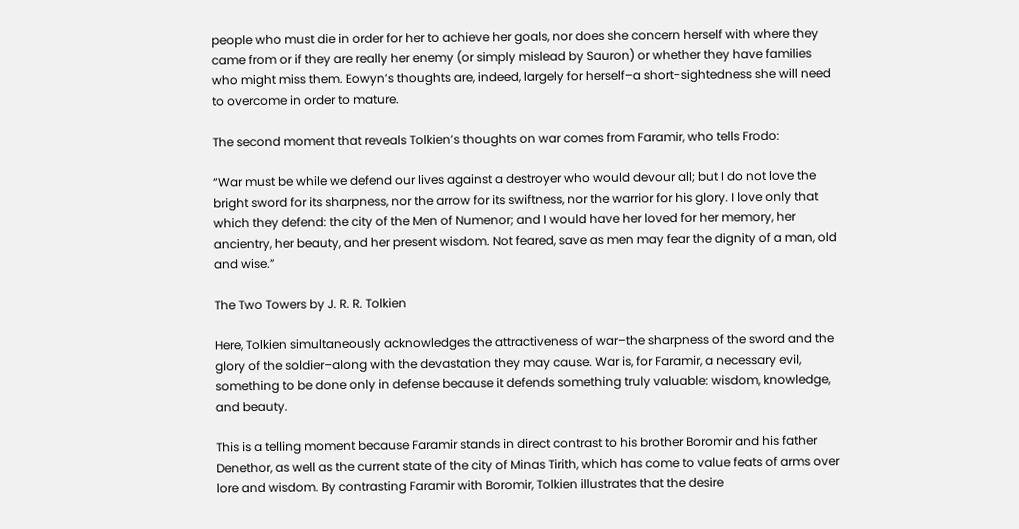people who must die in order for her to achieve her goals, nor does she concern herself with where they came from or if they are really her enemy (or simply mislead by Sauron) or whether they have families who might miss them. Eowyn’s thoughts are, indeed, largely for herself–a short-sightedness she will need to overcome in order to mature.

The second moment that reveals Tolkien’s thoughts on war comes from Faramir, who tells Frodo:

“War must be while we defend our lives against a destroyer who would devour all; but I do not love the bright sword for its sharpness, nor the arrow for its swiftness, nor the warrior for his glory. I love only that which they defend: the city of the Men of Numenor; and I would have her loved for her memory, her ancientry, her beauty, and her present wisdom. Not feared, save as men may fear the dignity of a man, old and wise.”

The Two Towers by J. R. R. Tolkien

Here, Tolkien simultaneously acknowledges the attractiveness of war–the sharpness of the sword and the glory of the soldier–along with the devastation they may cause. War is, for Faramir, a necessary evil, something to be done only in defense because it defends something truly valuable: wisdom, knowledge, and beauty.

This is a telling moment because Faramir stands in direct contrast to his brother Boromir and his father Denethor, as well as the current state of the city of Minas Tirith, which has come to value feats of arms over lore and wisdom. By contrasting Faramir with Boromir, Tolkien illustrates that the desire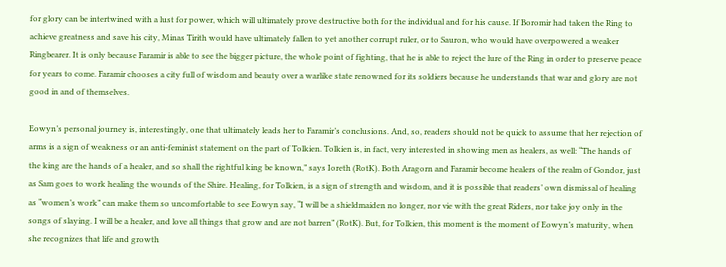for glory can be intertwined with a lust for power, which will ultimately prove destructive both for the individual and for his cause. If Boromir had taken the Ring to achieve greatness and save his city, Minas Tirith would have ultimately fallen to yet another corrupt ruler, or to Sauron, who would have overpowered a weaker Ringbearer. It is only because Faramir is able to see the bigger picture, the whole point of fighting, that he is able to reject the lure of the Ring in order to preserve peace for years to come. Faramir chooses a city full of wisdom and beauty over a warlike state renowned for its soldiers because he understands that war and glory are not good in and of themselves.

Eowyn’s personal journey is, interestingly, one that ultimately leads her to Faramir’s conclusions. And, so, readers should not be quick to assume that her rejection of arms is a sign of weakness or an anti-feminist statement on the part of Tolkien. Tolkien is, in fact, very interested in showing men as healers, as well: “The hands of the king are the hands of a healer, and so shall the rightful king be known,” says Ioreth (RotK). Both Aragorn and Faramir become healers of the realm of Gondor, just as Sam goes to work healing the wounds of the Shire. Healing, for Tolkien, is a sign of strength and wisdom, and it is possible that readers’ own dismissal of healing as “women’s work” can make them so uncomfortable to see Eowyn say, “I will be a shieldmaiden no longer, nor vie with the great Riders, nor take joy only in the songs of slaying. I will be a healer, and love all things that grow and are not barren” (RotK). But, for Tolkien, this moment is the moment of Eowyn’s maturity, when she recognizes that life and growth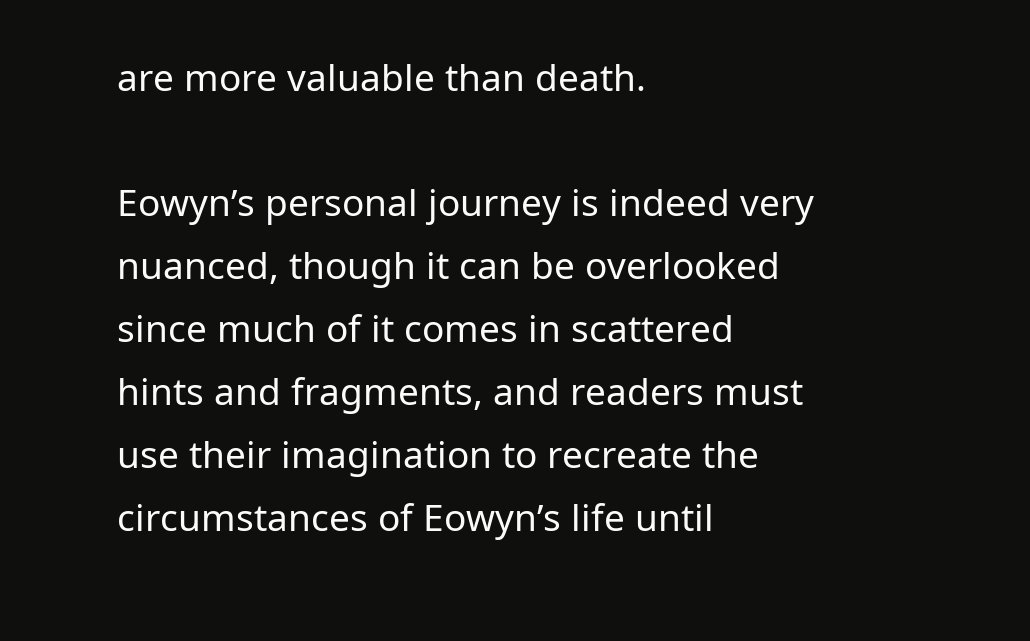are more valuable than death.

Eowyn’s personal journey is indeed very nuanced, though it can be overlooked since much of it comes in scattered hints and fragments, and readers must use their imagination to recreate the circumstances of Eowyn’s life until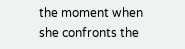the moment when she confronts the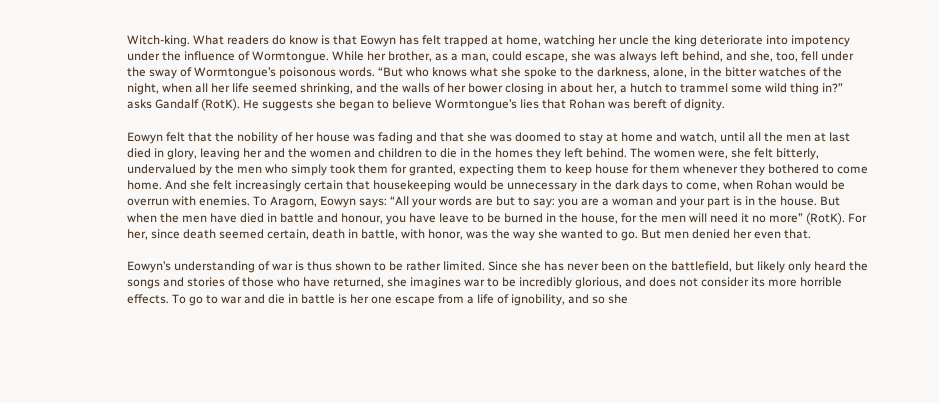Witch-king. What readers do know is that Eowyn has felt trapped at home, watching her uncle the king deteriorate into impotency under the influence of Wormtongue. While her brother, as a man, could escape, she was always left behind, and she, too, fell under the sway of Wormtongue’s poisonous words. “But who knows what she spoke to the darkness, alone, in the bitter watches of the night, when all her life seemed shrinking, and the walls of her bower closing in about her, a hutch to trammel some wild thing in?” asks Gandalf (RotK). He suggests she began to believe Wormtongue’s lies that Rohan was bereft of dignity.

Eowyn felt that the nobility of her house was fading and that she was doomed to stay at home and watch, until all the men at last died in glory, leaving her and the women and children to die in the homes they left behind. The women were, she felt bitterly, undervalued by the men who simply took them for granted, expecting them to keep house for them whenever they bothered to come home. And she felt increasingly certain that housekeeping would be unnecessary in the dark days to come, when Rohan would be overrun with enemies. To Aragorn, Eowyn says: “All your words are but to say: you are a woman and your part is in the house. But when the men have died in battle and honour, you have leave to be burned in the house, for the men will need it no more” (RotK). For her, since death seemed certain, death in battle, with honor, was the way she wanted to go. But men denied her even that.

Eowyn’s understanding of war is thus shown to be rather limited. Since she has never been on the battlefield, but likely only heard the songs and stories of those who have returned, she imagines war to be incredibly glorious, and does not consider its more horrible effects. To go to war and die in battle is her one escape from a life of ignobility, and so she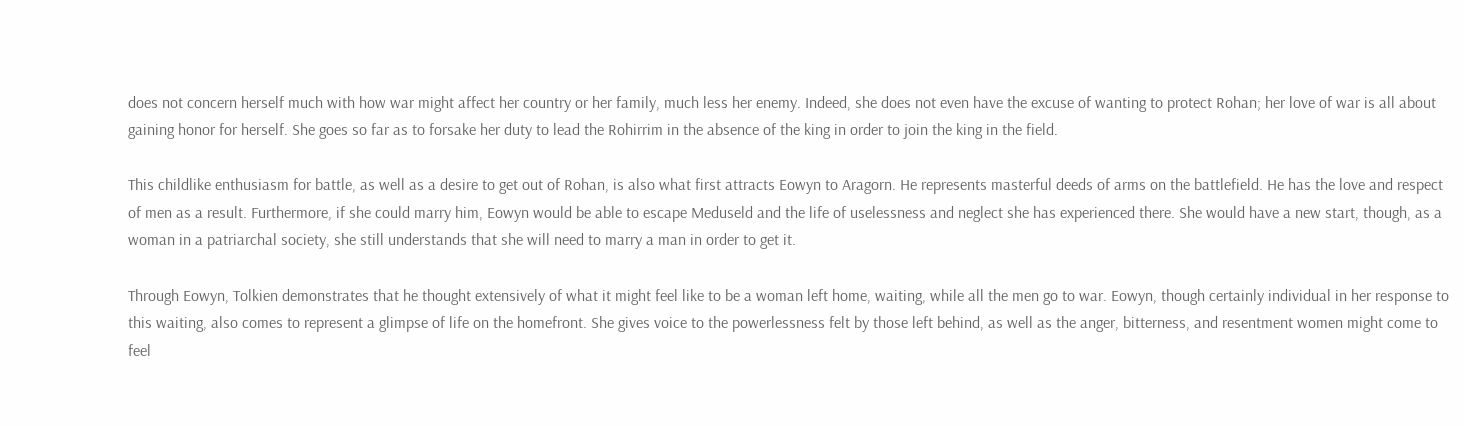does not concern herself much with how war might affect her country or her family, much less her enemy. Indeed, she does not even have the excuse of wanting to protect Rohan; her love of war is all about gaining honor for herself. She goes so far as to forsake her duty to lead the Rohirrim in the absence of the king in order to join the king in the field.

This childlike enthusiasm for battle, as well as a desire to get out of Rohan, is also what first attracts Eowyn to Aragorn. He represents masterful deeds of arms on the battlefield. He has the love and respect of men as a result. Furthermore, if she could marry him, Eowyn would be able to escape Meduseld and the life of uselessness and neglect she has experienced there. She would have a new start, though, as a woman in a patriarchal society, she still understands that she will need to marry a man in order to get it.

Through Eowyn, Tolkien demonstrates that he thought extensively of what it might feel like to be a woman left home, waiting, while all the men go to war. Eowyn, though certainly individual in her response to this waiting, also comes to represent a glimpse of life on the homefront. She gives voice to the powerlessness felt by those left behind, as well as the anger, bitterness, and resentment women might come to feel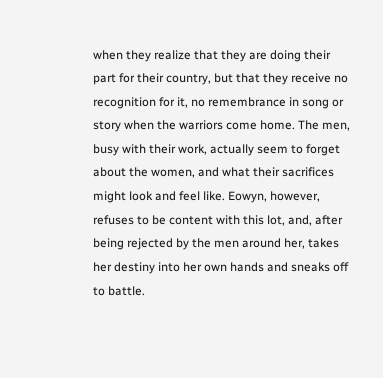when they realize that they are doing their part for their country, but that they receive no recognition for it, no remembrance in song or story when the warriors come home. The men, busy with their work, actually seem to forget about the women, and what their sacrifices might look and feel like. Eowyn, however, refuses to be content with this lot, and, after being rejected by the men around her, takes her destiny into her own hands and sneaks off to battle.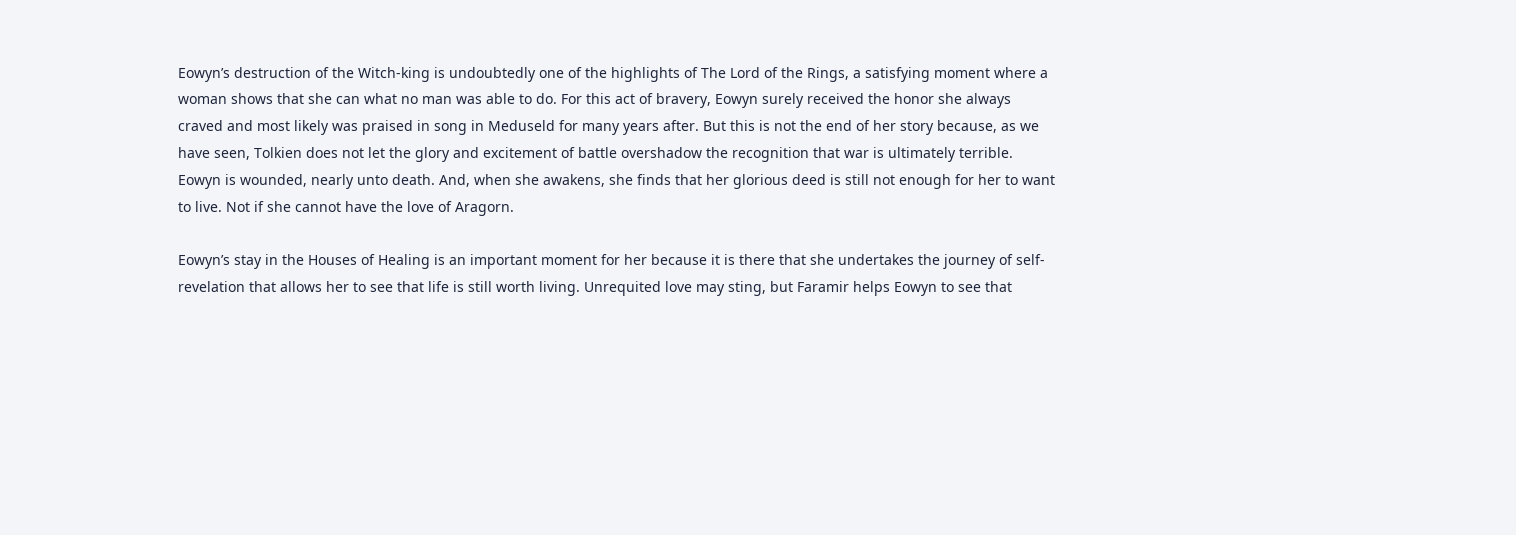Eowyn’s destruction of the Witch-king is undoubtedly one of the highlights of The Lord of the Rings, a satisfying moment where a woman shows that she can what no man was able to do. For this act of bravery, Eowyn surely received the honor she always craved and most likely was praised in song in Meduseld for many years after. But this is not the end of her story because, as we have seen, Tolkien does not let the glory and excitement of battle overshadow the recognition that war is ultimately terrible. Eowyn is wounded, nearly unto death. And, when she awakens, she finds that her glorious deed is still not enough for her to want to live. Not if she cannot have the love of Aragorn.

Eowyn’s stay in the Houses of Healing is an important moment for her because it is there that she undertakes the journey of self-revelation that allows her to see that life is still worth living. Unrequited love may sting, but Faramir helps Eowyn to see that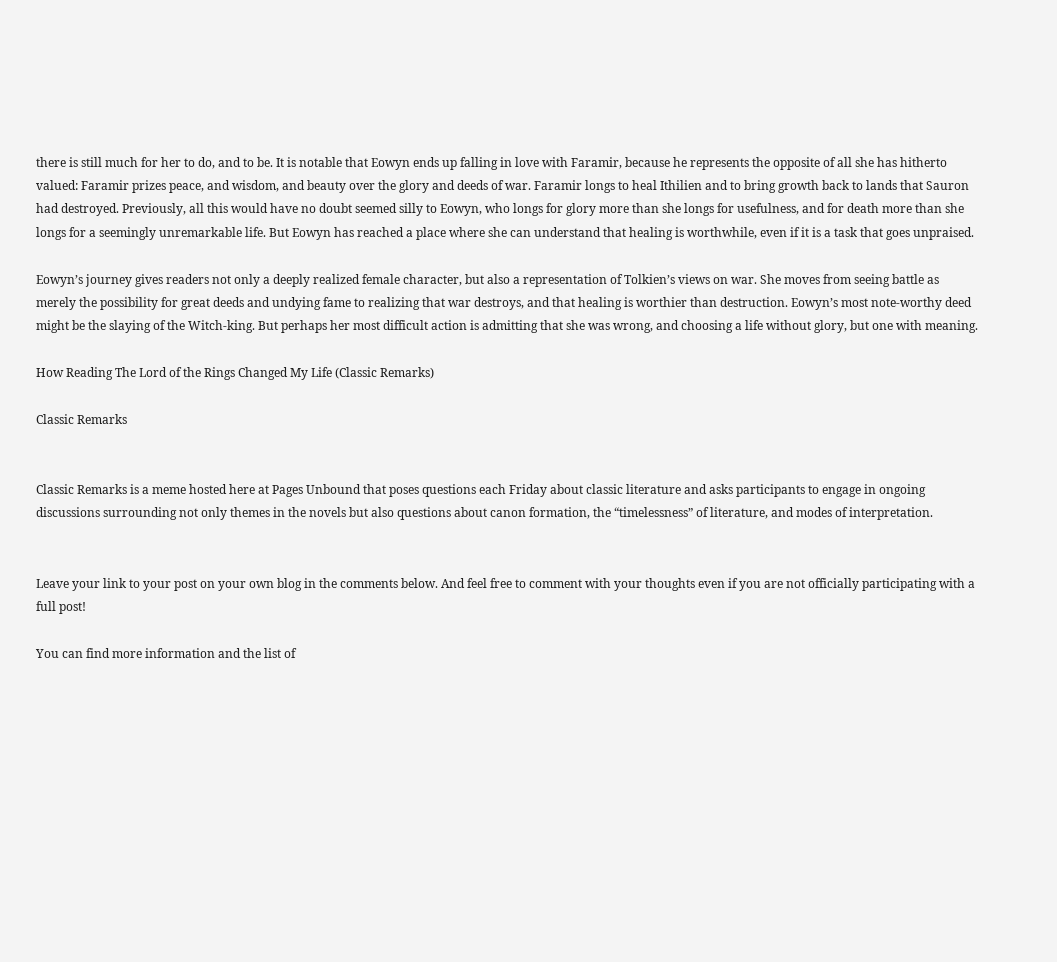there is still much for her to do, and to be. It is notable that Eowyn ends up falling in love with Faramir, because he represents the opposite of all she has hitherto valued: Faramir prizes peace, and wisdom, and beauty over the glory and deeds of war. Faramir longs to heal Ithilien and to bring growth back to lands that Sauron had destroyed. Previously, all this would have no doubt seemed silly to Eowyn, who longs for glory more than she longs for usefulness, and for death more than she longs for a seemingly unremarkable life. But Eowyn has reached a place where she can understand that healing is worthwhile, even if it is a task that goes unpraised.

Eowyn’s journey gives readers not only a deeply realized female character, but also a representation of Tolkien’s views on war. She moves from seeing battle as merely the possibility for great deeds and undying fame to realizing that war destroys, and that healing is worthier than destruction. Eowyn’s most note-worthy deed might be the slaying of the Witch-king. But perhaps her most difficult action is admitting that she was wrong, and choosing a life without glory, but one with meaning.

How Reading The Lord of the Rings Changed My Life (Classic Remarks)

Classic Remarks


Classic Remarks is a meme hosted here at Pages Unbound that poses questions each Friday about classic literature and asks participants to engage in ongoing discussions surrounding not only themes in the novels but also questions about canon formation, the “timelessness” of literature, and modes of interpretation.


Leave your link to your post on your own blog in the comments below. And feel free to comment with your thoughts even if you are not officially participating with a full post!

You can find more information and the list of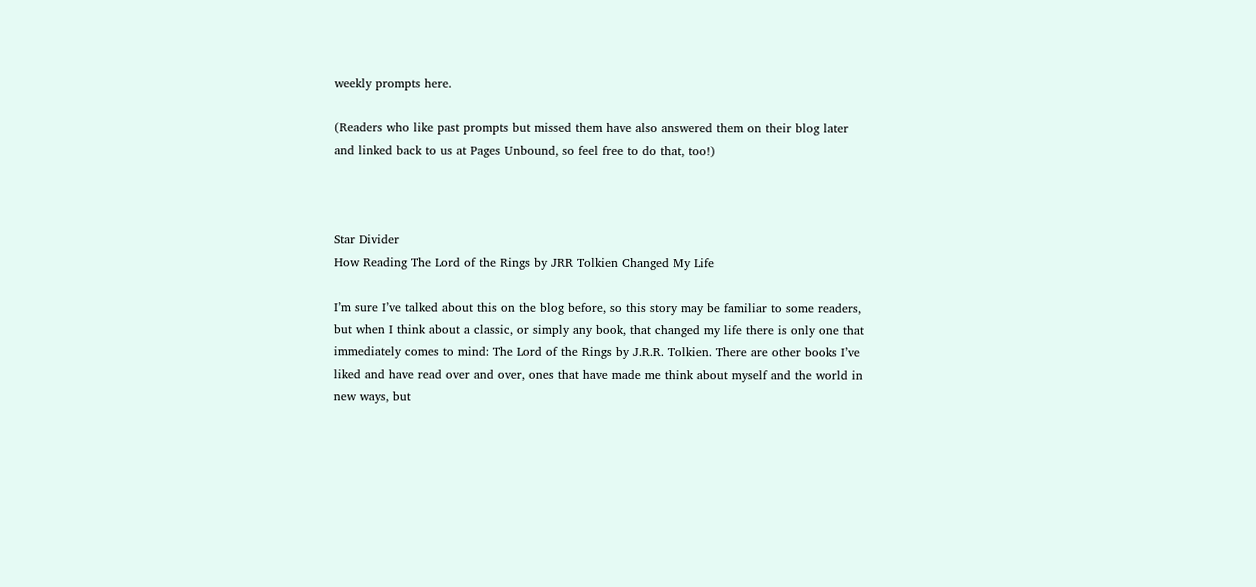weekly prompts here.

(Readers who like past prompts but missed them have also answered them on their blog later and linked back to us at Pages Unbound, so feel free to do that, too!)



Star Divider
How Reading The Lord of the Rings by JRR Tolkien Changed My Life

I’m sure I’ve talked about this on the blog before, so this story may be familiar to some readers, but when I think about a classic, or simply any book, that changed my life there is only one that immediately comes to mind: The Lord of the Rings by J.R.R. Tolkien. There are other books I’ve liked and have read over and over, ones that have made me think about myself and the world in new ways, but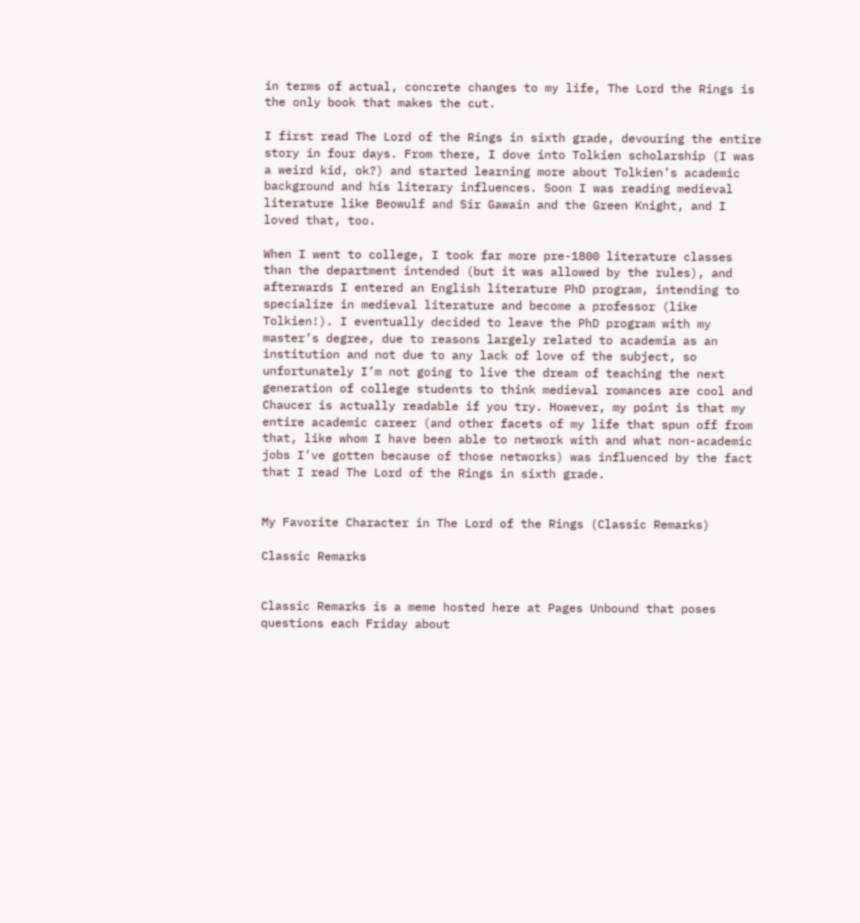in terms of actual, concrete changes to my life, The Lord the Rings is the only book that makes the cut.

I first read The Lord of the Rings in sixth grade, devouring the entire story in four days. From there, I dove into Tolkien scholarship (I was a weird kid, ok?) and started learning more about Tolkien’s academic background and his literary influences. Soon I was reading medieval literature like Beowulf and Sir Gawain and the Green Knight, and I loved that, too.

When I went to college, I took far more pre-1800 literature classes than the department intended (but it was allowed by the rules), and afterwards I entered an English literature PhD program, intending to specialize in medieval literature and become a professor (like Tolkien!). I eventually decided to leave the PhD program with my master’s degree, due to reasons largely related to academia as an institution and not due to any lack of love of the subject, so unfortunately I’m not going to live the dream of teaching the next generation of college students to think medieval romances are cool and Chaucer is actually readable if you try. However, my point is that my entire academic career (and other facets of my life that spun off from that, like whom I have been able to network with and what non-academic jobs I’ve gotten because of those networks) was influenced by the fact that I read The Lord of the Rings in sixth grade.


My Favorite Character in The Lord of the Rings (Classic Remarks)

Classic Remarks


Classic Remarks is a meme hosted here at Pages Unbound that poses questions each Friday about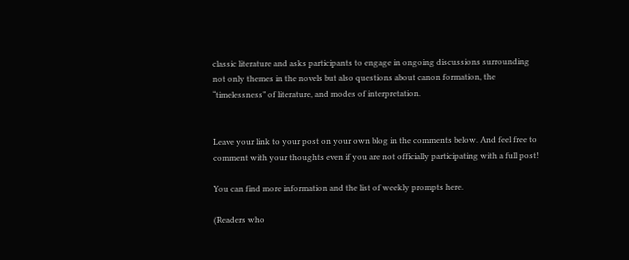classic literature and asks participants to engage in ongoing discussions surrounding not only themes in the novels but also questions about canon formation, the “timelessness” of literature, and modes of interpretation.


Leave your link to your post on your own blog in the comments below. And feel free to comment with your thoughts even if you are not officially participating with a full post!

You can find more information and the list of weekly prompts here.

(Readers who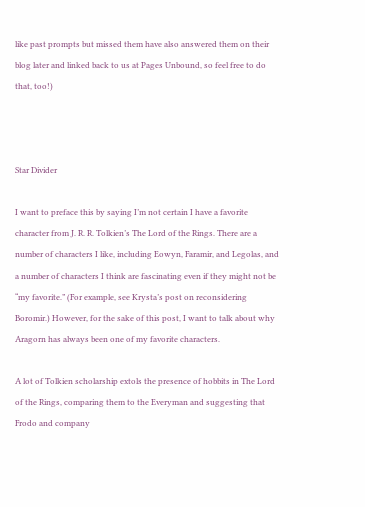like past prompts but missed them have also answered them on their blog later and linked back to us at Pages Unbound, so feel free to do that, too!)



Star Divider

I want to preface this by saying I’m not certain I have a favorite character from J. R. R. Tolkien’s The Lord of the Rings. There are a number of characters I like, including Eowyn, Faramir, and Legolas, and a number of characters I think are fascinating even if they might not be “my favorite.” (For example, see Krysta’s post on reconsidering Boromir.) However, for the sake of this post, I want to talk about why Aragorn has always been one of my favorite characters.

A lot of Tolkien scholarship extols the presence of hobbits in The Lord of the Rings, comparing them to the Everyman and suggesting that Frodo and company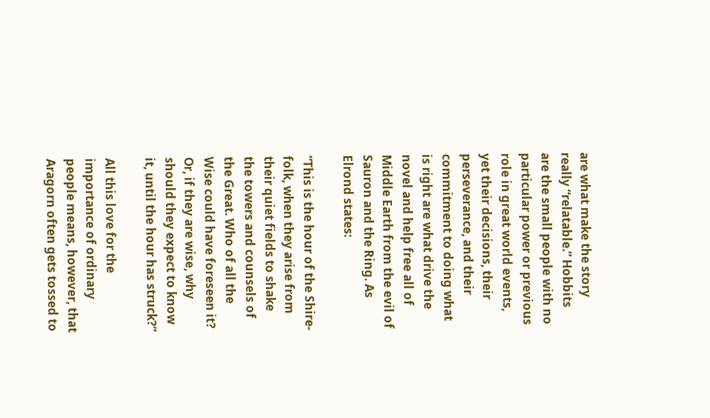are what make the story really “relatable.” Hobbits are the small people with no particular power or previous role in great world events, yet their decisions, their perseverance, and their commitment to doing what is right are what drive the novel and help free all of Middle Earth from the evil of Sauron and the Ring. As Elrond states:

“This is the hour of the Shire-folk, when they arise from their quiet fields to shake the towers and counsels of the Great. Who of all the Wise could have foreseen it? Or, if they are wise, why should they expect to know it, until the hour has struck?”

All this love for the importance of ordinary people means, however, that Aragorn often gets tossed to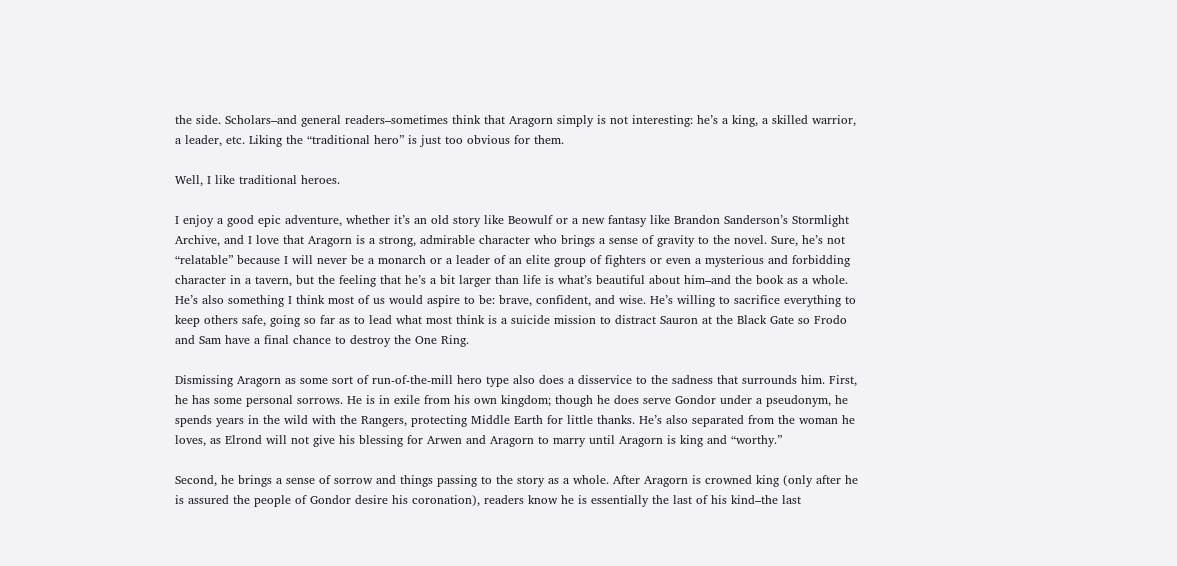the side. Scholars–and general readers–sometimes think that Aragorn simply is not interesting: he’s a king, a skilled warrior, a leader, etc. Liking the “traditional hero” is just too obvious for them.

Well, I like traditional heroes.

I enjoy a good epic adventure, whether it’s an old story like Beowulf or a new fantasy like Brandon Sanderson’s Stormlight Archive, and I love that Aragorn is a strong, admirable character who brings a sense of gravity to the novel. Sure, he’s not “relatable” because I will never be a monarch or a leader of an elite group of fighters or even a mysterious and forbidding character in a tavern, but the feeling that he’s a bit larger than life is what’s beautiful about him–and the book as a whole. He’s also something I think most of us would aspire to be: brave, confident, and wise. He’s willing to sacrifice everything to keep others safe, going so far as to lead what most think is a suicide mission to distract Sauron at the Black Gate so Frodo and Sam have a final chance to destroy the One Ring.

Dismissing Aragorn as some sort of run-of-the-mill hero type also does a disservice to the sadness that surrounds him. First, he has some personal sorrows. He is in exile from his own kingdom; though he does serve Gondor under a pseudonym, he spends years in the wild with the Rangers, protecting Middle Earth for little thanks. He’s also separated from the woman he loves, as Elrond will not give his blessing for Arwen and Aragorn to marry until Aragorn is king and “worthy.”

Second, he brings a sense of sorrow and things passing to the story as a whole. After Aragorn is crowned king (only after he is assured the people of Gondor desire his coronation), readers know he is essentially the last of his kind–the last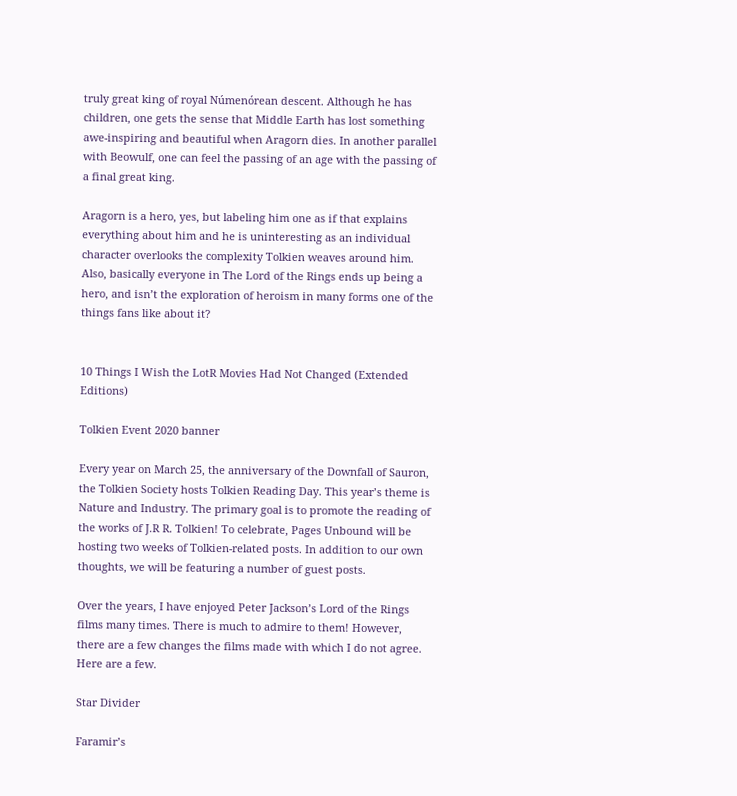truly great king of royal Númenórean descent. Although he has children, one gets the sense that Middle Earth has lost something awe-inspiring and beautiful when Aragorn dies. In another parallel with Beowulf, one can feel the passing of an age with the passing of a final great king.

Aragorn is a hero, yes, but labeling him one as if that explains everything about him and he is uninteresting as an individual character overlooks the complexity Tolkien weaves around him. Also, basically everyone in The Lord of the Rings ends up being a hero, and isn’t the exploration of heroism in many forms one of the things fans like about it?


10 Things I Wish the LotR Movies Had Not Changed (Extended Editions)

Tolkien Event 2020 banner

Every year on March 25, the anniversary of the Downfall of Sauron, the Tolkien Society hosts Tolkien Reading Day. This year’s theme is Nature and Industry. The primary goal is to promote the reading of the works of J.R R. Tolkien! To celebrate, Pages Unbound will be hosting two weeks of Tolkien-related posts. In addition to our own thoughts, we will be featuring a number of guest posts.

Over the years, I have enjoyed Peter Jackson’s Lord of the Rings films many times. There is much to admire to them! However, there are a few changes the films made with which I do not agree. Here are a few.

Star Divider

Faramir’s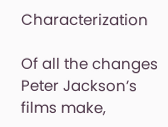Characterization

Of all the changes Peter Jackson’s films make,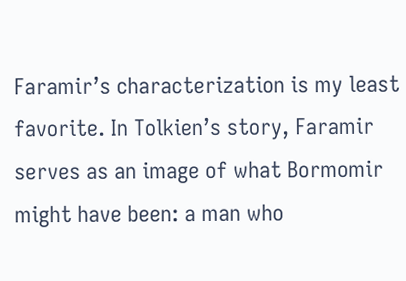Faramir’s characterization is my least favorite. In Tolkien’s story, Faramir serves as an image of what Bormomir might have been: a man who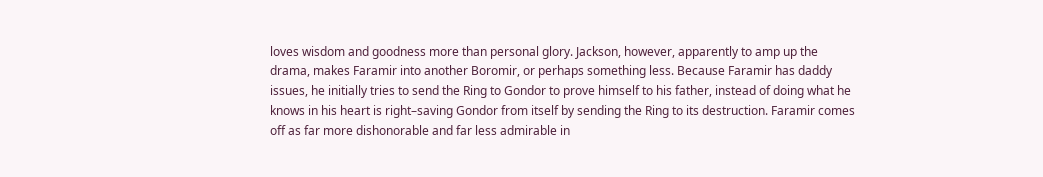loves wisdom and goodness more than personal glory. Jackson, however, apparently to amp up the drama, makes Faramir into another Boromir, or perhaps something less. Because Faramir has daddy issues, he initially tries to send the Ring to Gondor to prove himself to his father, instead of doing what he knows in his heart is right–saving Gondor from itself by sending the Ring to its destruction. Faramir comes off as far more dishonorable and far less admirable in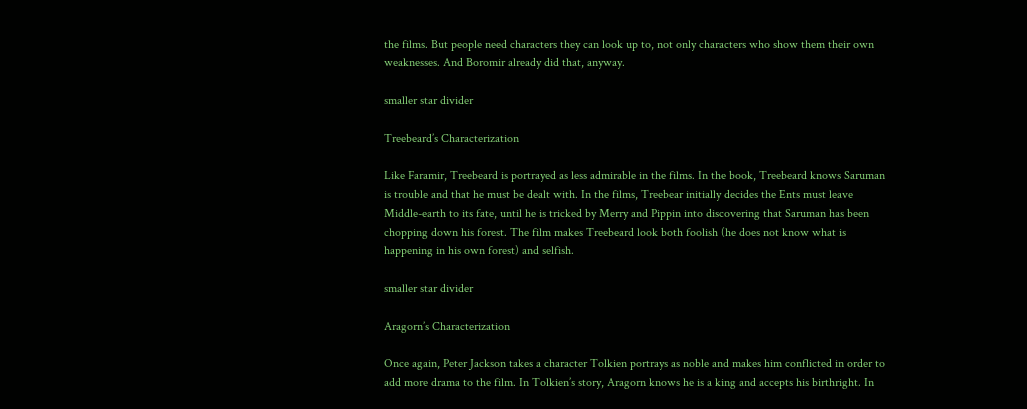the films. But people need characters they can look up to, not only characters who show them their own weaknesses. And Boromir already did that, anyway.

smaller star divider

Treebeard’s Characterization

Like Faramir, Treebeard is portrayed as less admirable in the films. In the book, Treebeard knows Saruman is trouble and that he must be dealt with. In the films, Treebear initially decides the Ents must leave Middle-earth to its fate, until he is tricked by Merry and Pippin into discovering that Saruman has been chopping down his forest. The film makes Treebeard look both foolish (he does not know what is happening in his own forest) and selfish.

smaller star divider

Aragorn’s Characterization

Once again, Peter Jackson takes a character Tolkien portrays as noble and makes him conflicted in order to add more drama to the film. In Tolkien’s story, Aragorn knows he is a king and accepts his birthright. In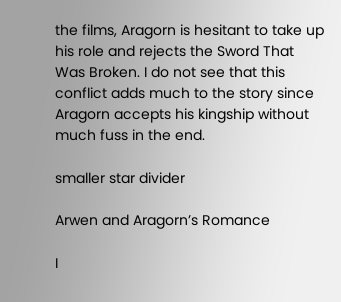the films, Aragorn is hesitant to take up his role and rejects the Sword That Was Broken. I do not see that this conflict adds much to the story since Aragorn accepts his kingship without much fuss in the end.

smaller star divider

Arwen and Aragorn’s Romance

I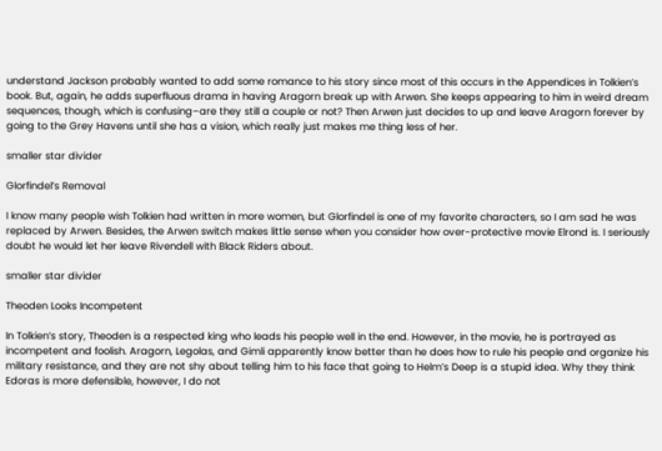understand Jackson probably wanted to add some romance to his story since most of this occurs in the Appendices in Tolkien’s book. But, again, he adds superfluous drama in having Aragorn break up with Arwen. She keeps appearing to him in weird dream sequences, though, which is confusing–are they still a couple or not? Then Arwen just decides to up and leave Aragorn forever by going to the Grey Havens until she has a vision, which really just makes me thing less of her.

smaller star divider

Glorfindel’s Removal

I know many people wish Tolkien had written in more women, but Glorfindel is one of my favorite characters, so I am sad he was replaced by Arwen. Besides, the Arwen switch makes little sense when you consider how over-protective movie Elrond is. I seriously doubt he would let her leave Rivendell with Black Riders about.

smaller star divider

Theoden Looks Incompetent

In Tolkien’s story, Theoden is a respected king who leads his people well in the end. However, in the movie, he is portrayed as incompetent and foolish. Aragorn, Legolas, and Gimli apparently know better than he does how to rule his people and organize his military resistance, and they are not shy about telling him to his face that going to Helm’s Deep is a stupid idea. Why they think Edoras is more defensible, however, I do not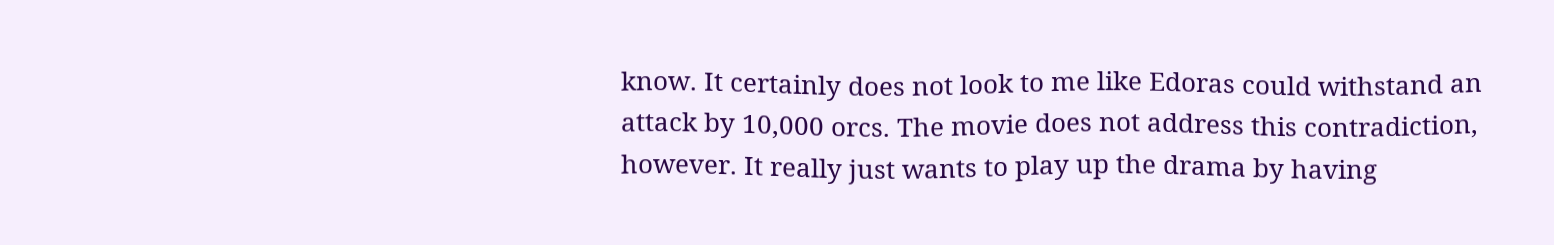know. It certainly does not look to me like Edoras could withstand an attack by 10,000 orcs. The movie does not address this contradiction, however. It really just wants to play up the drama by having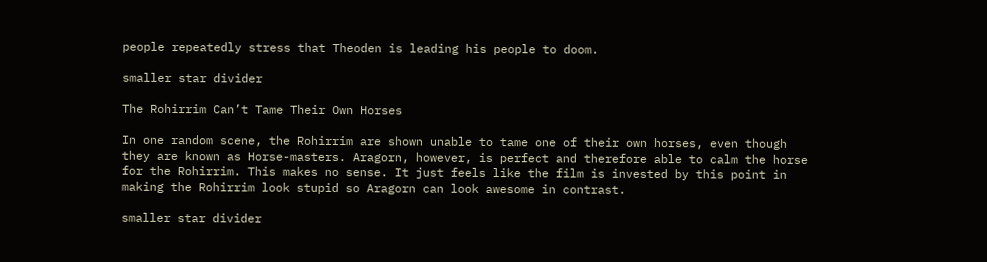people repeatedly stress that Theoden is leading his people to doom.

smaller star divider

The Rohirrim Can’t Tame Their Own Horses

In one random scene, the Rohirrim are shown unable to tame one of their own horses, even though they are known as Horse-masters. Aragorn, however, is perfect and therefore able to calm the horse for the Rohirrim. This makes no sense. It just feels like the film is invested by this point in making the Rohirrim look stupid so Aragorn can look awesome in contrast.

smaller star divider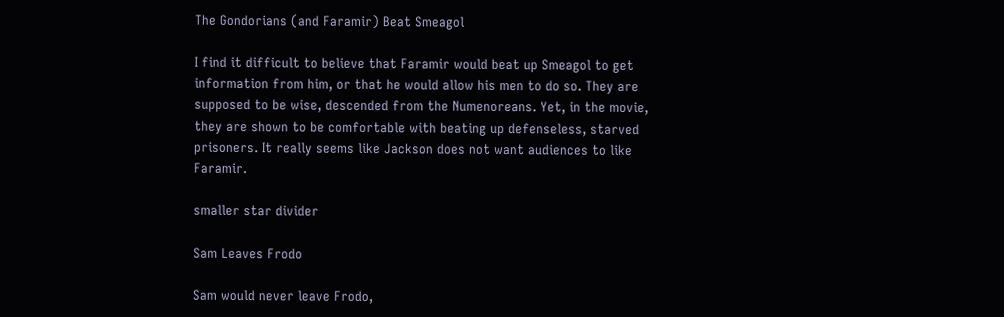The Gondorians (and Faramir) Beat Smeagol

I find it difficult to believe that Faramir would beat up Smeagol to get information from him, or that he would allow his men to do so. They are supposed to be wise, descended from the Numenoreans. Yet, in the movie, they are shown to be comfortable with beating up defenseless, starved prisoners. It really seems like Jackson does not want audiences to like Faramir.

smaller star divider

Sam Leaves Frodo

Sam would never leave Frodo,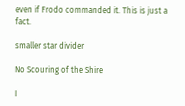even if Frodo commanded it. This is just a fact.

smaller star divider

No Scouring of the Shire

I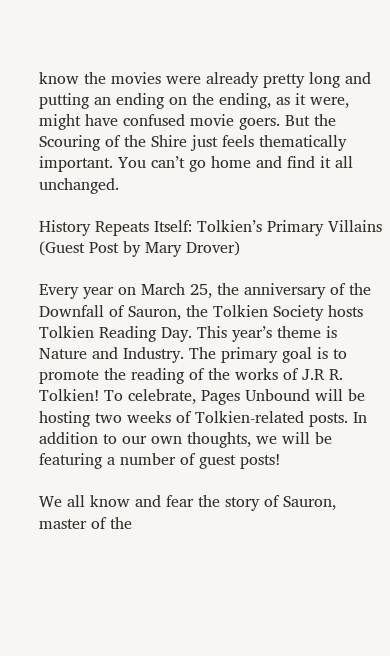know the movies were already pretty long and putting an ending on the ending, as it were, might have confused movie goers. But the Scouring of the Shire just feels thematically important. You can’t go home and find it all unchanged.

History Repeats Itself: Tolkien’s Primary Villains (Guest Post by Mary Drover)

Every year on March 25, the anniversary of the Downfall of Sauron, the Tolkien Society hosts Tolkien Reading Day. This year’s theme is Nature and Industry. The primary goal is to promote the reading of the works of J.R R. Tolkien! To celebrate, Pages Unbound will be hosting two weeks of Tolkien-related posts. In addition to our own thoughts, we will be featuring a number of guest posts!

We all know and fear the story of Sauron, master of the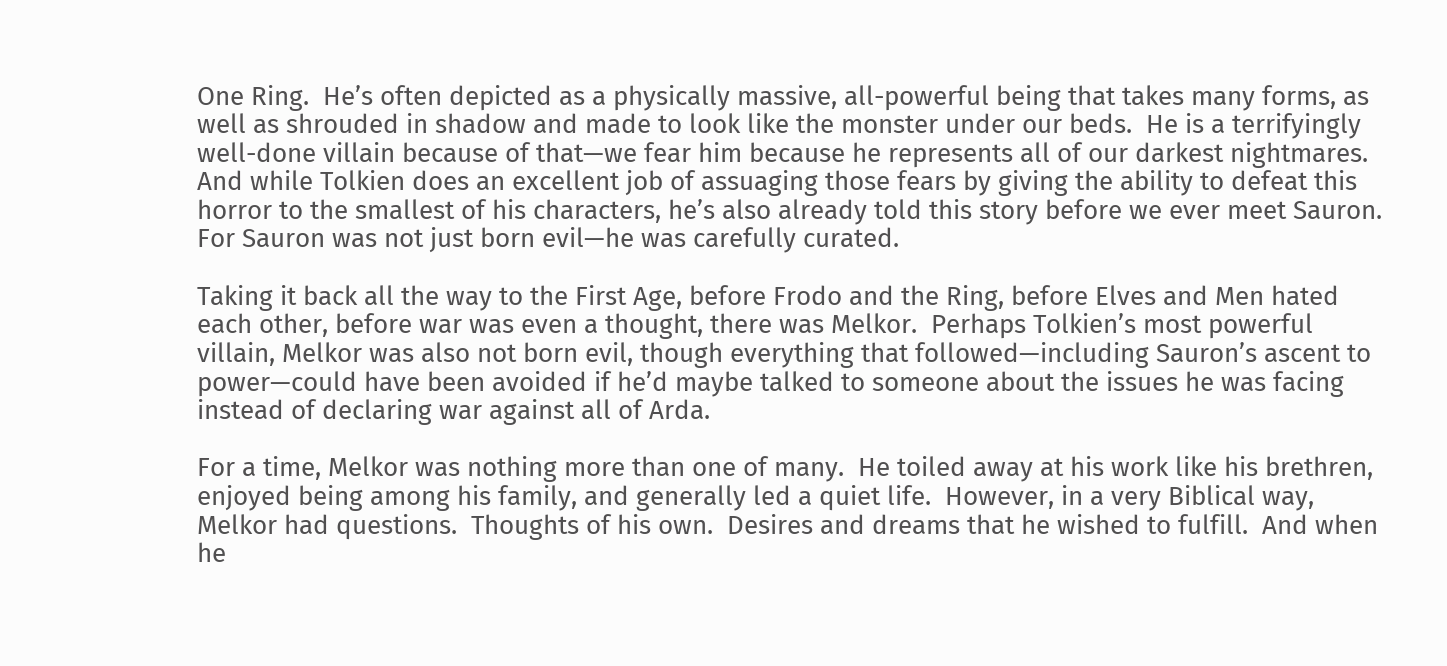One Ring.  He’s often depicted as a physically massive, all-powerful being that takes many forms, as well as shrouded in shadow and made to look like the monster under our beds.  He is a terrifyingly well-done villain because of that—we fear him because he represents all of our darkest nightmares.  And while Tolkien does an excellent job of assuaging those fears by giving the ability to defeat this horror to the smallest of his characters, he’s also already told this story before we ever meet Sauron.  For Sauron was not just born evil—he was carefully curated.

Taking it back all the way to the First Age, before Frodo and the Ring, before Elves and Men hated each other, before war was even a thought, there was Melkor.  Perhaps Tolkien’s most powerful villain, Melkor was also not born evil, though everything that followed—including Sauron’s ascent to power—could have been avoided if he’d maybe talked to someone about the issues he was facing instead of declaring war against all of Arda.

For a time, Melkor was nothing more than one of many.  He toiled away at his work like his brethren, enjoyed being among his family, and generally led a quiet life.  However, in a very Biblical way, Melkor had questions.  Thoughts of his own.  Desires and dreams that he wished to fulfill.  And when he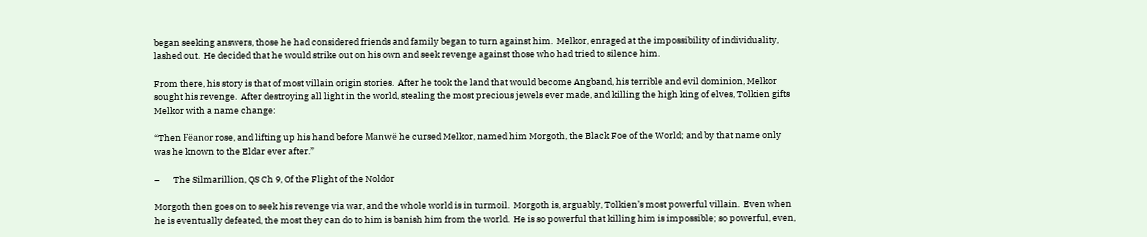began seeking answers, those he had considered friends and family began to turn against him.  Melkor, enraged at the impossibility of individuality, lashed out.  He decided that he would strike out on his own and seek revenge against those who had tried to silence him.

From there, his story is that of most villain origin stories.  After he took the land that would become Angband, his terrible and evil dominion, Melkor sought his revenge.  After destroying all light in the world, stealing the most precious jewels ever made, and killing the high king of elves, Tolkien gifts Melkor with a name change:

“Then Fëanor rose, and lifting up his hand before Manwë he cursed Melkor, named him Morgoth, the Black Foe of the World; and by that name only was he known to the Eldar ever after.”

–       The Silmarillion, QS Ch 9, Of the Flight of the Noldor

Morgoth then goes on to seek his revenge via war, and the whole world is in turmoil.  Morgoth is, arguably, Tolkien’s most powerful villain.  Even when he is eventually defeated, the most they can do to him is banish him from the world.  He is so powerful that killing him is impossible; so powerful, even,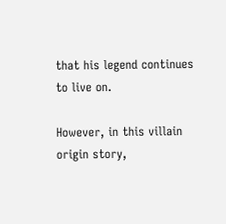that his legend continues to live on.

However, in this villain origin story,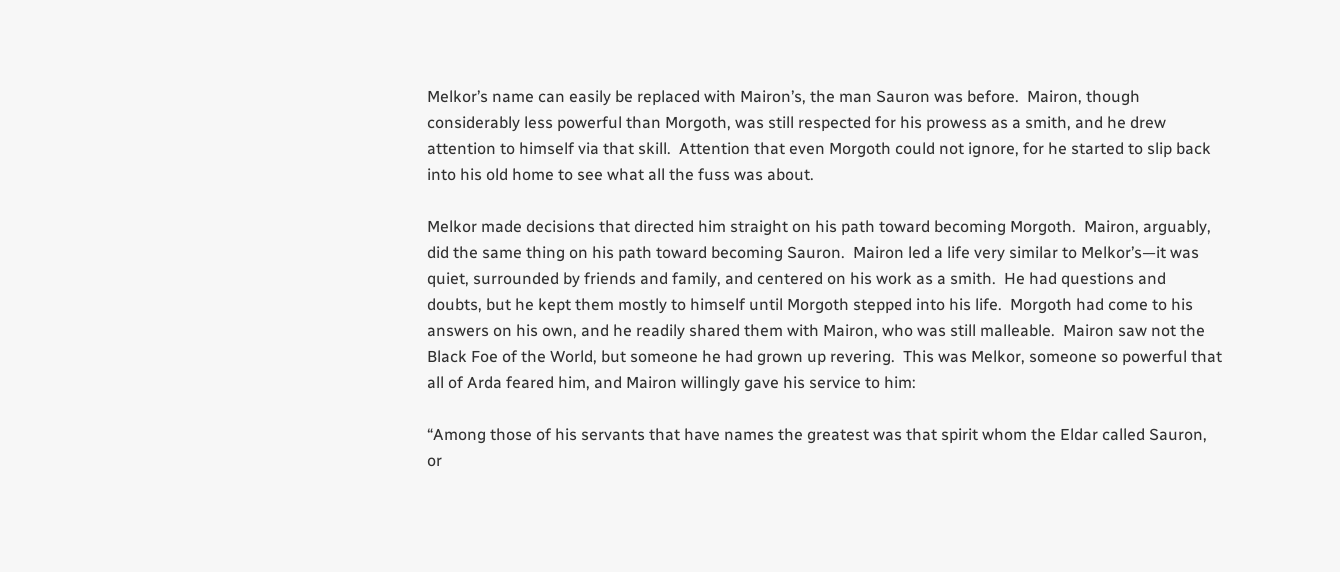Melkor’s name can easily be replaced with Mairon’s, the man Sauron was before.  Mairon, though considerably less powerful than Morgoth, was still respected for his prowess as a smith, and he drew attention to himself via that skill.  Attention that even Morgoth could not ignore, for he started to slip back into his old home to see what all the fuss was about.

Melkor made decisions that directed him straight on his path toward becoming Morgoth.  Mairon, arguably, did the same thing on his path toward becoming Sauron.  Mairon led a life very similar to Melkor’s—it was quiet, surrounded by friends and family, and centered on his work as a smith.  He had questions and doubts, but he kept them mostly to himself until Morgoth stepped into his life.  Morgoth had come to his answers on his own, and he readily shared them with Mairon, who was still malleable.  Mairon saw not the Black Foe of the World, but someone he had grown up revering.  This was Melkor, someone so powerful that all of Arda feared him, and Mairon willingly gave his service to him:

“Among those of his servants that have names the greatest was that spirit whom the Eldar called Sauron, or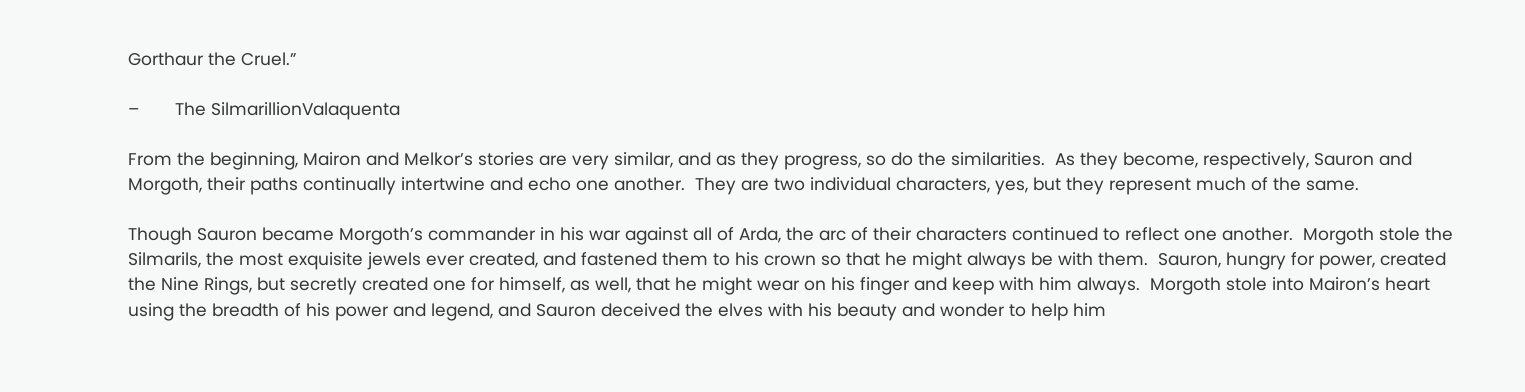Gorthaur the Cruel.”

–       The SilmarillionValaquenta

From the beginning, Mairon and Melkor’s stories are very similar, and as they progress, so do the similarities.  As they become, respectively, Sauron and Morgoth, their paths continually intertwine and echo one another.  They are two individual characters, yes, but they represent much of the same.

Though Sauron became Morgoth’s commander in his war against all of Arda, the arc of their characters continued to reflect one another.  Morgoth stole the Silmarils, the most exquisite jewels ever created, and fastened them to his crown so that he might always be with them.  Sauron, hungry for power, created the Nine Rings, but secretly created one for himself, as well, that he might wear on his finger and keep with him always.  Morgoth stole into Mairon’s heart using the breadth of his power and legend, and Sauron deceived the elves with his beauty and wonder to help him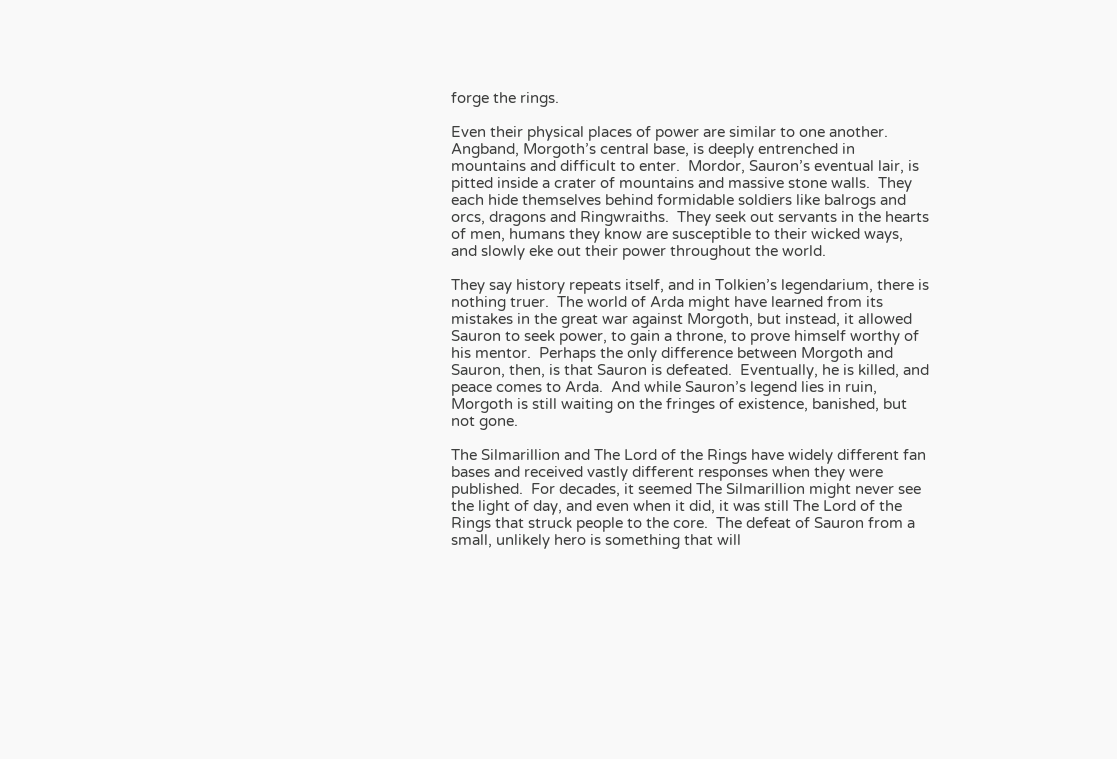forge the rings.

Even their physical places of power are similar to one another.  Angband, Morgoth’s central base, is deeply entrenched in mountains and difficult to enter.  Mordor, Sauron’s eventual lair, is pitted inside a crater of mountains and massive stone walls.  They each hide themselves behind formidable soldiers like balrogs and orcs, dragons and Ringwraiths.  They seek out servants in the hearts of men, humans they know are susceptible to their wicked ways, and slowly eke out their power throughout the world.

They say history repeats itself, and in Tolkien’s legendarium, there is nothing truer.  The world of Arda might have learned from its mistakes in the great war against Morgoth, but instead, it allowed Sauron to seek power, to gain a throne, to prove himself worthy of his mentor.  Perhaps the only difference between Morgoth and Sauron, then, is that Sauron is defeated.  Eventually, he is killed, and peace comes to Arda.  And while Sauron’s legend lies in ruin, Morgoth is still waiting on the fringes of existence, banished, but not gone.

The Silmarillion and The Lord of the Rings have widely different fan bases and received vastly different responses when they were published.  For decades, it seemed The Silmarillion might never see the light of day, and even when it did, it was still The Lord of the Rings that struck people to the core.  The defeat of Sauron from a small, unlikely hero is something that will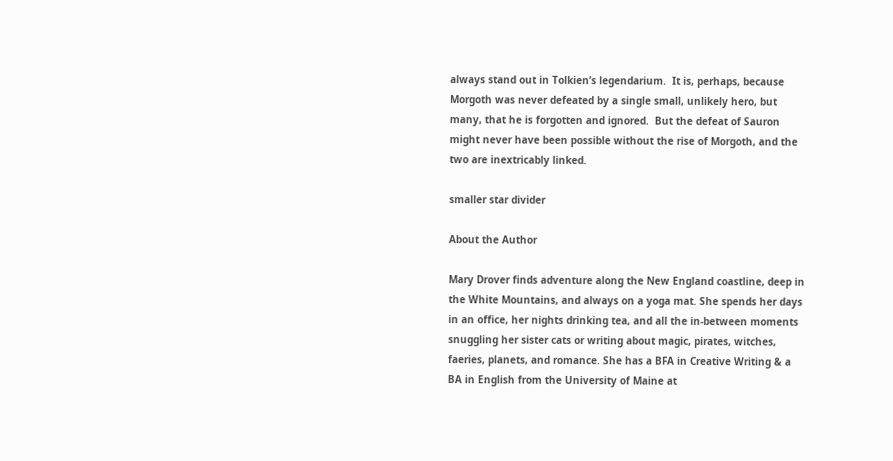always stand out in Tolkien’s legendarium.  It is, perhaps, because Morgoth was never defeated by a single small, unlikely hero, but many, that he is forgotten and ignored.  But the defeat of Sauron might never have been possible without the rise of Morgoth, and the two are inextricably linked.

smaller star divider

About the Author

Mary Drover finds adventure along the New England coastline, deep in the White Mountains, and always on a yoga mat. She spends her days in an office, her nights drinking tea, and all the in-between moments snuggling her sister cats or writing about magic, pirates, witches, faeries, planets, and romance. She has a BFA in Creative Writing & a BA in English from the University of Maine at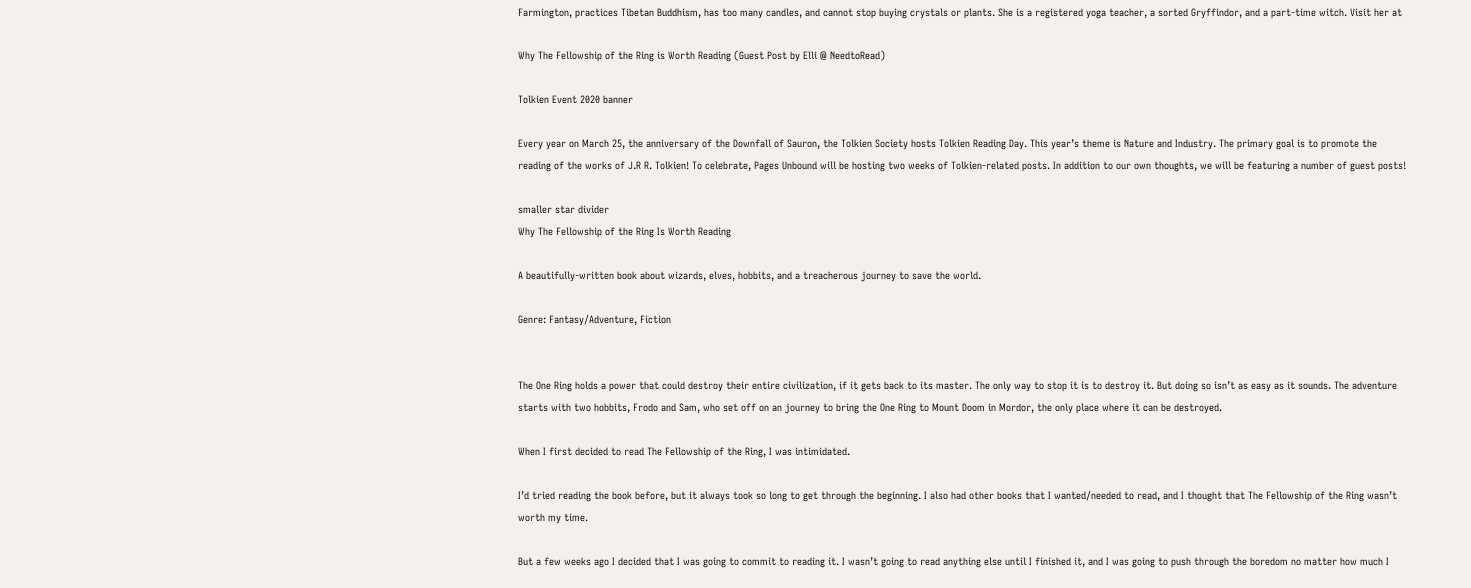Farmington, practices Tibetan Buddhism, has too many candles, and cannot stop buying crystals or plants. She is a registered yoga teacher, a sorted Gryffindor, and a part-time witch. Visit her at

Why The Fellowship of the Ring is Worth Reading (Guest Post by Elli @ NeedtoRead)

Tolkien Event 2020 banner

Every year on March 25, the anniversary of the Downfall of Sauron, the Tolkien Society hosts Tolkien Reading Day. This year’s theme is Nature and Industry. The primary goal is to promote the reading of the works of J.R R. Tolkien! To celebrate, Pages Unbound will be hosting two weeks of Tolkien-related posts. In addition to our own thoughts, we will be featuring a number of guest posts!

smaller star divider
Why The Fellowship of the Ring Is Worth Reading

A beautifully-written book about wizards, elves, hobbits, and a treacherous journey to save the world.

Genre: Fantasy/Adventure, Fiction


The One Ring holds a power that could destroy their entire civilization, if it gets back to its master. The only way to stop it is to destroy it. But doing so isn’t as easy as it sounds. The adventure starts with two hobbits, Frodo and Sam, who set off on an journey to bring the One Ring to Mount Doom in Mordor, the only place where it can be destroyed.

When I first decided to read The Fellowship of the Ring, I was intimidated.

I’d tried reading the book before, but it always took so long to get through the beginning. I also had other books that I wanted/needed to read, and I thought that The Fellowship of the Ring wasn’t worth my time.

But a few weeks ago I decided that I was going to commit to reading it. I wasn’t going to read anything else until I finished it, and I was going to push through the boredom no matter how much I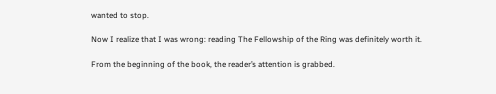wanted to stop.

Now I realize that I was wrong: reading The Fellowship of the Ring was definitely worth it.

From the beginning of the book, the reader’s attention is grabbed.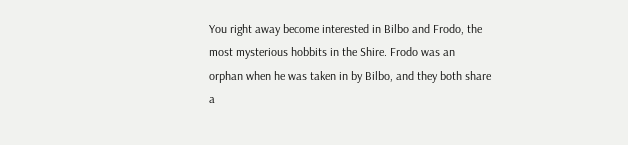You right away become interested in Bilbo and Frodo, the most mysterious hobbits in the Shire. Frodo was an orphan when he was taken in by Bilbo, and they both share a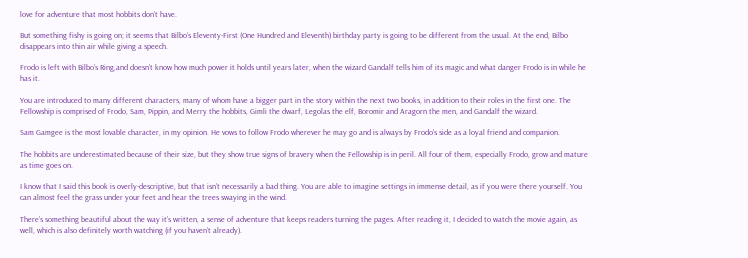love for adventure that most hobbits don’t have.

But something fishy is going on; it seems that Bilbo’s Eleventy-First (One Hundred and Eleventh) birthday party is going to be different from the usual. At the end, Bilbo disappears into thin air while giving a speech.

Frodo is left with Bilbo’s Ring,and doesn’t know how much power it holds until years later, when the wizard Gandalf tells him of its magic and what danger Frodo is in while he has it.

You are introduced to many different characters, many of whom have a bigger part in the story within the next two books, in addition to their roles in the first one. The Fellowship is comprised of Frodo, Sam, Pippin, and Merry the hobbits, Gimli the dwarf, Legolas the elf, Boromir and Aragorn the men, and Gandalf the wizard.

Sam Gamgee is the most lovable character, in my opinion. He vows to follow Frodo wherever he may go and is always by Frodo’s side as a loyal friend and companion.

The hobbits are underestimated because of their size, but they show true signs of bravery when the Fellowship is in peril. All four of them, especially Frodo, grow and mature as time goes on.

I know that I said this book is overly-descriptive, but that isn’t necessarily a bad thing. You are able to imagine settings in immense detail, as if you were there yourself. You can almost feel the grass under your feet and hear the trees swaying in the wind.

There’s something beautiful about the way it’s written, a sense of adventure that keeps readers turning the pages. After reading it, I decided to watch the movie again, as well, which is also definitely worth watching (if you haven’t already).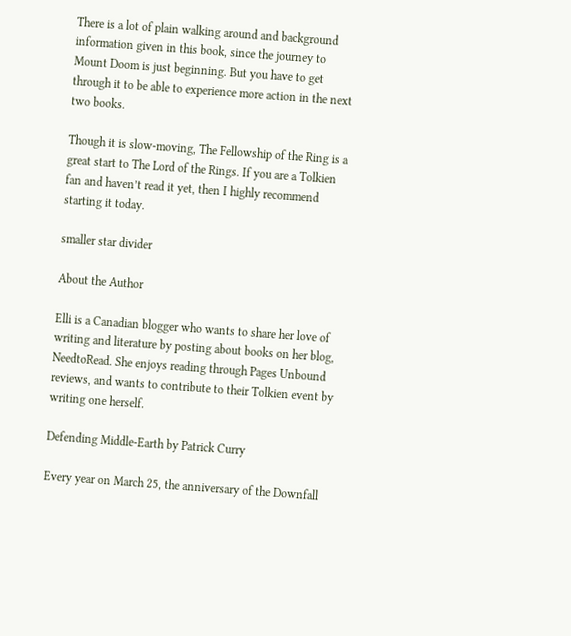There is a lot of plain walking around and background information given in this book, since the journey to Mount Doom is just beginning. But you have to get through it to be able to experience more action in the next two books.

Though it is slow-moving, The Fellowship of the Ring is a great start to The Lord of the Rings. If you are a Tolkien fan and haven’t read it yet, then I highly recommend starting it today.

smaller star divider

About the Author

Elli is a Canadian blogger who wants to share her love of writing and literature by posting about books on her blog, NeedtoRead. She enjoys reading through Pages Unbound reviews, and wants to contribute to their Tolkien event by writing one herself.

Defending Middle-Earth by Patrick Curry

Every year on March 25, the anniversary of the Downfall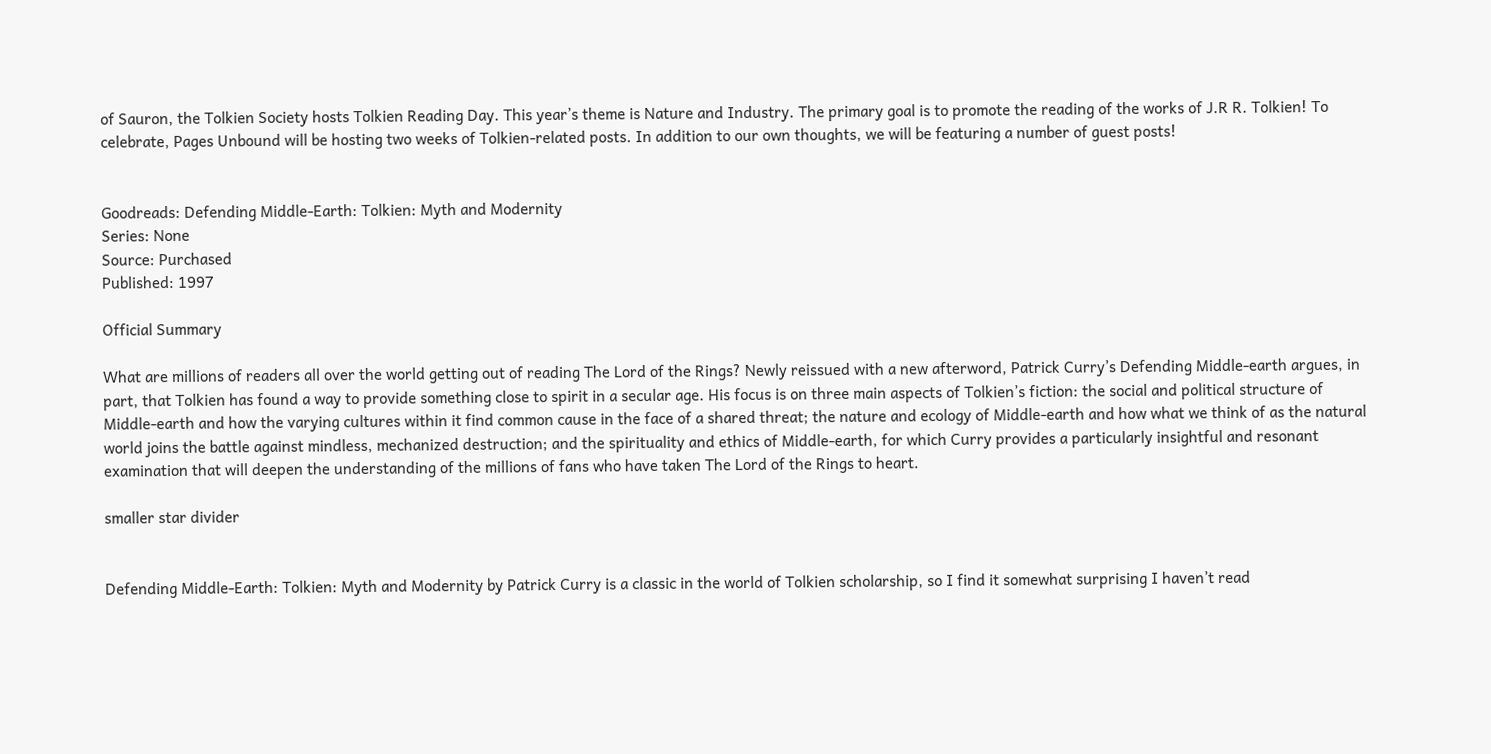of Sauron, the Tolkien Society hosts Tolkien Reading Day. This year’s theme is Nature and Industry. The primary goal is to promote the reading of the works of J.R R. Tolkien! To celebrate, Pages Unbound will be hosting two weeks of Tolkien-related posts. In addition to our own thoughts, we will be featuring a number of guest posts!


Goodreads: Defending Middle-Earth: Tolkien: Myth and Modernity
Series: None
Source: Purchased
Published: 1997

Official Summary

What are millions of readers all over the world getting out of reading The Lord of the Rings? Newly reissued with a new afterword, Patrick Curry’s Defending Middle-earth argues, in part, that Tolkien has found a way to provide something close to spirit in a secular age. His focus is on three main aspects of Tolkien’s fiction: the social and political structure of Middle-earth and how the varying cultures within it find common cause in the face of a shared threat; the nature and ecology of Middle-earth and how what we think of as the natural world joins the battle against mindless, mechanized destruction; and the spirituality and ethics of Middle-earth, for which Curry provides a particularly insightful and resonant examination that will deepen the understanding of the millions of fans who have taken The Lord of the Rings to heart.

smaller star divider


Defending Middle-Earth: Tolkien: Myth and Modernity by Patrick Curry is a classic in the world of Tolkien scholarship, so I find it somewhat surprising I haven’t read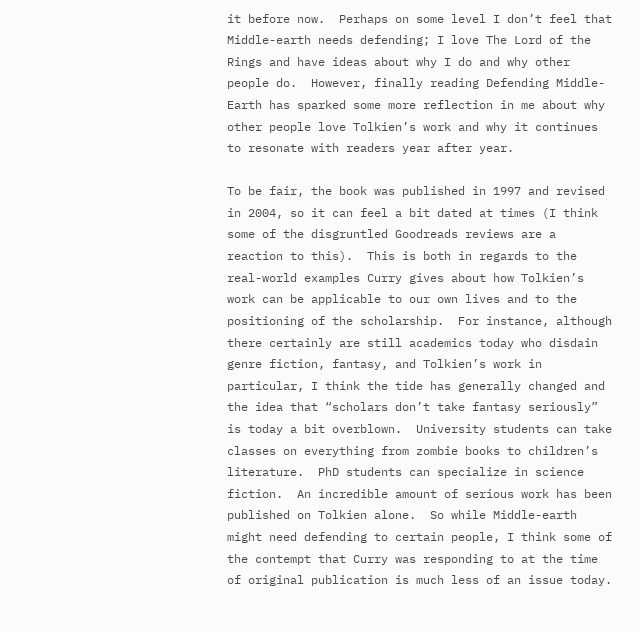it before now.  Perhaps on some level I don’t feel that Middle-earth needs defending; I love The Lord of the Rings and have ideas about why I do and why other people do.  However, finally reading Defending Middle-Earth has sparked some more reflection in me about why other people love Tolkien’s work and why it continues to resonate with readers year after year.

To be fair, the book was published in 1997 and revised in 2004, so it can feel a bit dated at times (I think some of the disgruntled Goodreads reviews are a reaction to this).  This is both in regards to the real-world examples Curry gives about how Tolkien’s work can be applicable to our own lives and to the positioning of the scholarship.  For instance, although there certainly are still academics today who disdain genre fiction, fantasy, and Tolkien’s work in particular, I think the tide has generally changed and the idea that “scholars don’t take fantasy seriously” is today a bit overblown.  University students can take classes on everything from zombie books to children’s literature.  PhD students can specialize in science fiction.  An incredible amount of serious work has been published on Tolkien alone.  So while Middle-earth might need defending to certain people, I think some of the contempt that Curry was responding to at the time of original publication is much less of an issue today.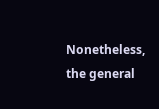Nonetheless, the general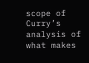scope of Curry’s analysis of what makes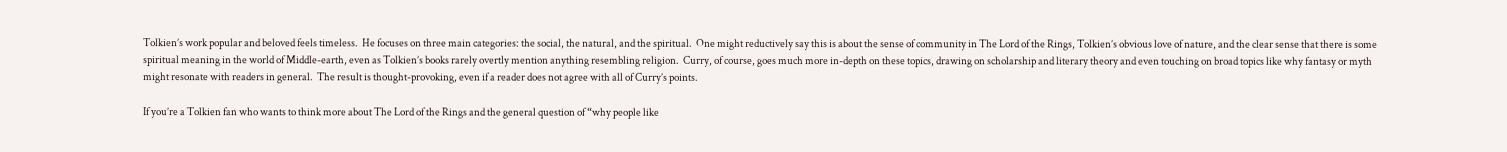Tolkien’s work popular and beloved feels timeless.  He focuses on three main categories: the social, the natural, and the spiritual.  One might reductively say this is about the sense of community in The Lord of the Rings, Tolkien’s obvious love of nature, and the clear sense that there is some spiritual meaning in the world of Middle-earth, even as Tolkien’s books rarely overtly mention anything resembling religion.  Curry, of course, goes much more in-depth on these topics, drawing on scholarship and literary theory and even touching on broad topics like why fantasy or myth might resonate with readers in general.  The result is thought-provoking, even if a reader does not agree with all of Curry’s points.

If you’re a Tolkien fan who wants to think more about The Lord of the Rings and the general question of “why people like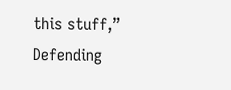this stuff,” Defending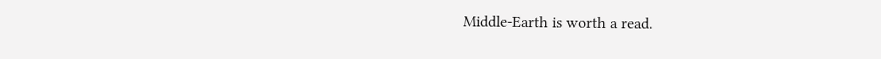Middle-Earth is worth a read.